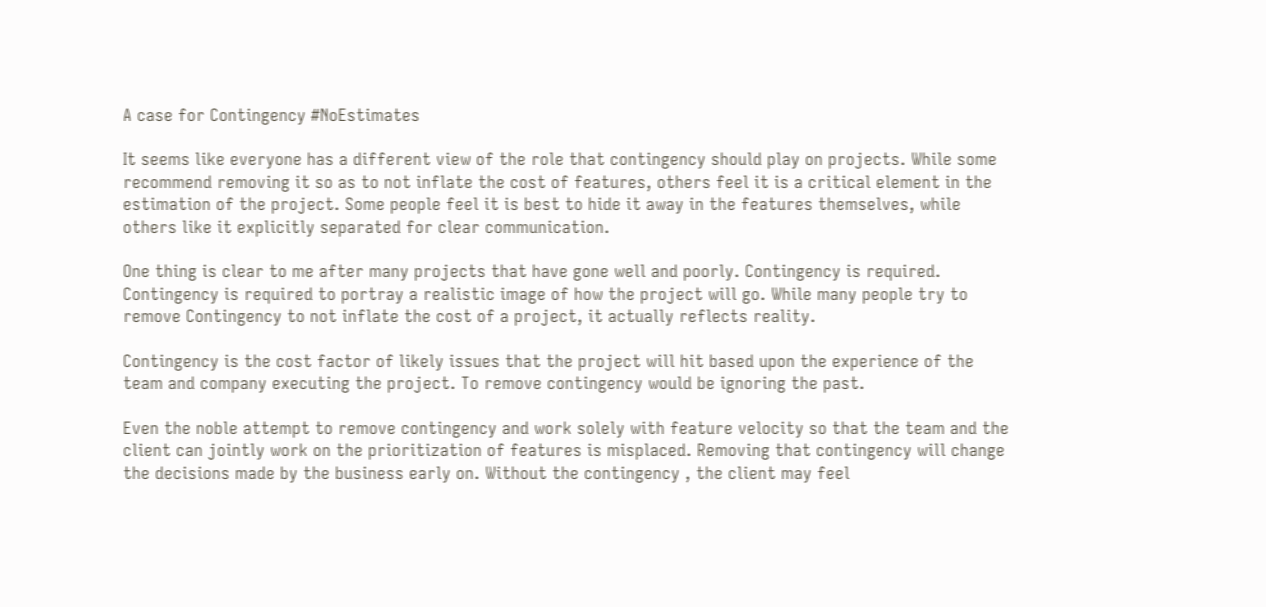A case for Contingency #NoEstimates

It seems like everyone has a different view of the role that contingency should play on projects. While some recommend removing it so as to not inflate the cost of features, others feel it is a critical element in the estimation of the project. Some people feel it is best to hide it away in the features themselves, while others like it explicitly separated for clear communication.

One thing is clear to me after many projects that have gone well and poorly. Contingency is required. Contingency is required to portray a realistic image of how the project will go. While many people try to remove Contingency to not inflate the cost of a project, it actually reflects reality.

Contingency is the cost factor of likely issues that the project will hit based upon the experience of the team and company executing the project. To remove contingency would be ignoring the past.

Even the noble attempt to remove contingency and work solely with feature velocity so that the team and the client can jointly work on the prioritization of features is misplaced. Removing that contingency will change the decisions made by the business early on. Without the contingency , the client may feel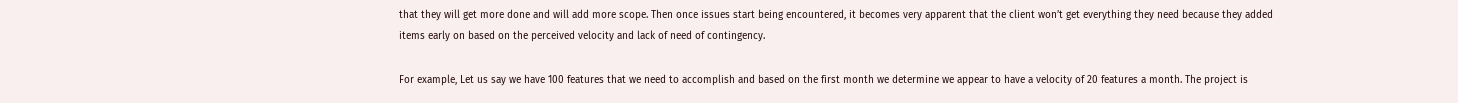that they will get more done and will add more scope. Then once issues start being encountered, it becomes very apparent that the client won’t get everything they need because they added items early on based on the perceived velocity and lack of need of contingency.

For example, Let us say we have 100 features that we need to accomplish and based on the first month we determine we appear to have a velocity of 20 features a month. The project is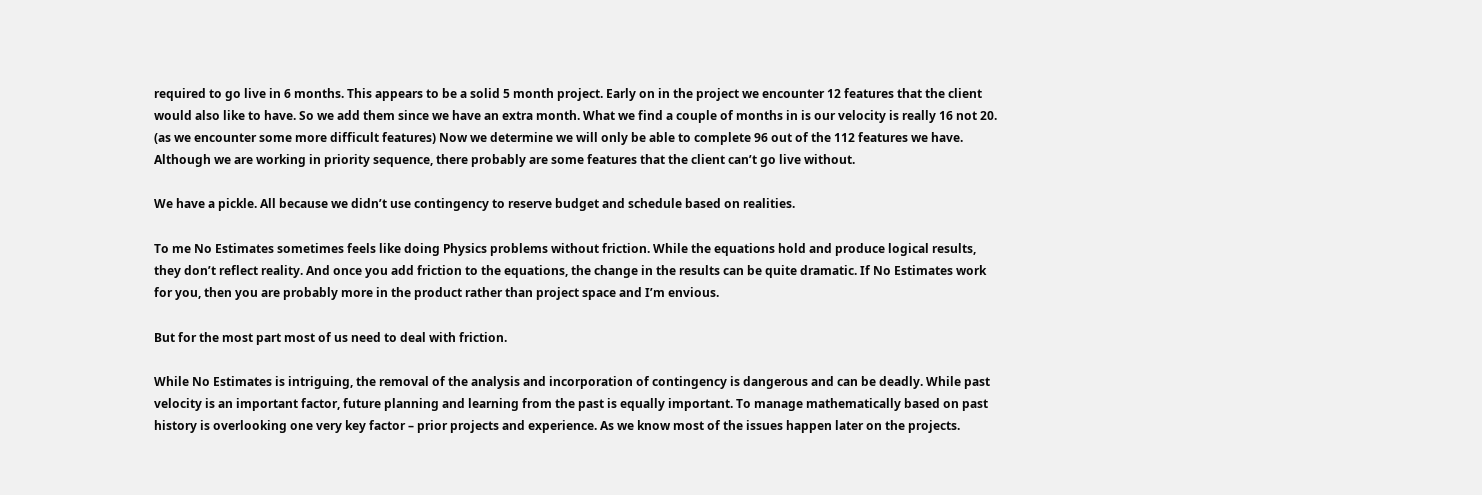required to go live in 6 months. This appears to be a solid 5 month project. Early on in the project we encounter 12 features that the client would also like to have. So we add them since we have an extra month. What we find a couple of months in is our velocity is really 16 not 20. (as we encounter some more difficult features) Now we determine we will only be able to complete 96 out of the 112 features we have. Although we are working in priority sequence, there probably are some features that the client can’t go live without.

We have a pickle. All because we didn’t use contingency to reserve budget and schedule based on realities.

To me No Estimates sometimes feels like doing Physics problems without friction. While the equations hold and produce logical results, they don’t reflect reality. And once you add friction to the equations, the change in the results can be quite dramatic. If No Estimates work for you, then you are probably more in the product rather than project space and I’m envious.

But for the most part most of us need to deal with friction.

While No Estimates is intriguing, the removal of the analysis and incorporation of contingency is dangerous and can be deadly. While past velocity is an important factor, future planning and learning from the past is equally important. To manage mathematically based on past history is overlooking one very key factor – prior projects and experience. As we know most of the issues happen later on the projects.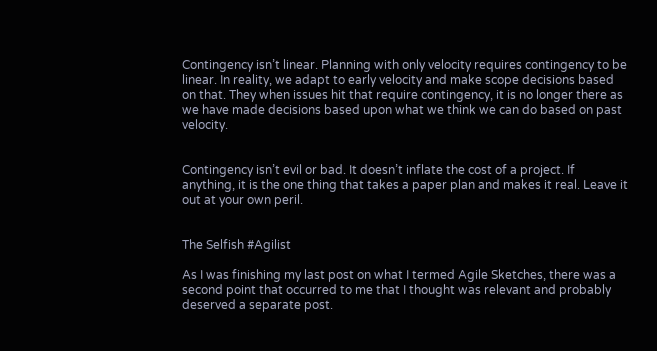Contingency isn’t linear. Planning with only velocity requires contingency to be linear. In reality, we adapt to early velocity and make scope decisions based on that. They when issues hit that require contingency, it is no longer there as we have made decisions based upon what we think we can do based on past velocity.


Contingency isn’t evil or bad. It doesn’t inflate the cost of a project. If anything, it is the one thing that takes a paper plan and makes it real. Leave it out at your own peril.


The Selfish #Agilist

As I was finishing my last post on what I termed Agile Sketches, there was a second point that occurred to me that I thought was relevant and probably deserved a separate post.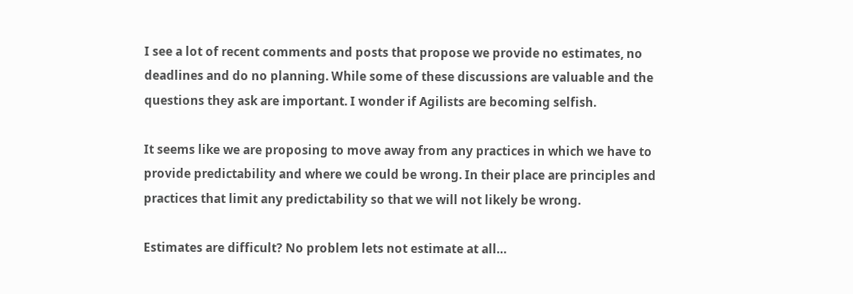I see a lot of recent comments and posts that propose we provide no estimates, no deadlines and do no planning. While some of these discussions are valuable and the questions they ask are important. I wonder if Agilists are becoming selfish.

It seems like we are proposing to move away from any practices in which we have to provide predictability and where we could be wrong. In their place are principles and practices that limit any predictability so that we will not likely be wrong.

Estimates are difficult? No problem lets not estimate at all…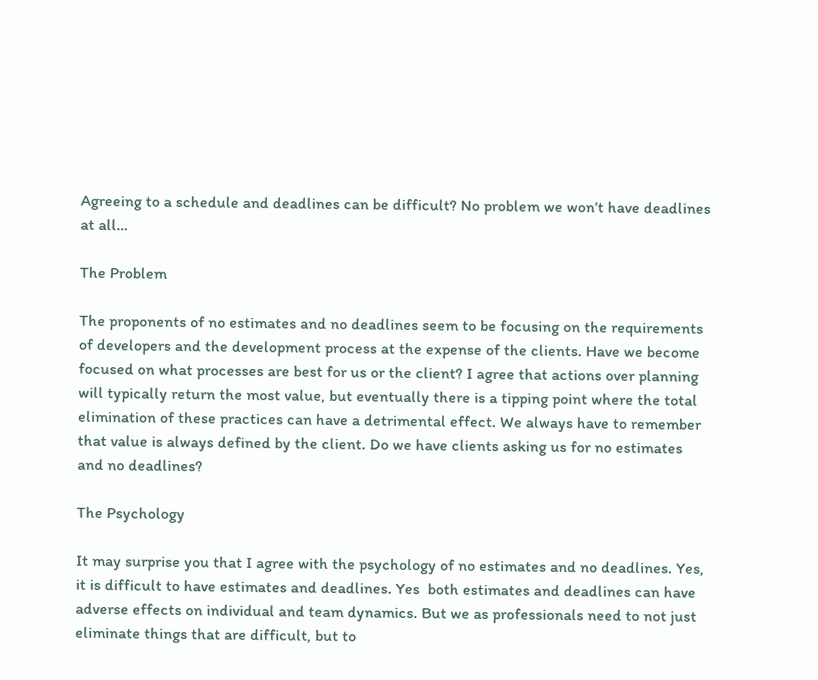Agreeing to a schedule and deadlines can be difficult? No problem we won’t have deadlines at all…

The Problem

The proponents of no estimates and no deadlines seem to be focusing on the requirements of developers and the development process at the expense of the clients. Have we become focused on what processes are best for us or the client? I agree that actions over planning will typically return the most value, but eventually there is a tipping point where the total elimination of these practices can have a detrimental effect. We always have to remember that value is always defined by the client. Do we have clients asking us for no estimates and no deadlines?

The Psychology

It may surprise you that I agree with the psychology of no estimates and no deadlines. Yes, it is difficult to have estimates and deadlines. Yes  both estimates and deadlines can have adverse effects on individual and team dynamics. But we as professionals need to not just eliminate things that are difficult, but to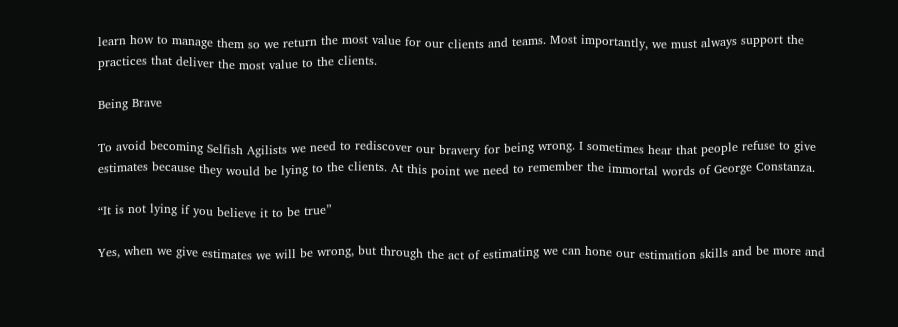learn how to manage them so we return the most value for our clients and teams. Most importantly, we must always support the practices that deliver the most value to the clients.

Being Brave

To avoid becoming Selfish Agilists we need to rediscover our bravery for being wrong. I sometimes hear that people refuse to give estimates because they would be lying to the clients. At this point we need to remember the immortal words of George Constanza.

“It is not lying if you believe it to be true”

Yes, when we give estimates we will be wrong, but through the act of estimating we can hone our estimation skills and be more and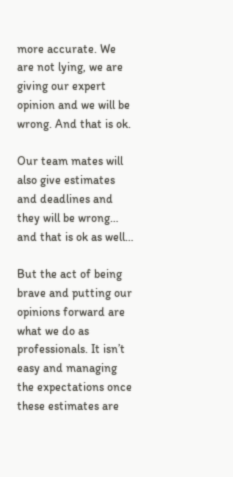more accurate. We are not lying, we are giving our expert opinion and we will be wrong. And that is ok.

Our team mates will also give estimates and deadlines and they will be wrong… and that is ok as well…

But the act of being brave and putting our opinions forward are what we do as professionals. It isn’t easy and managing the expectations once these estimates are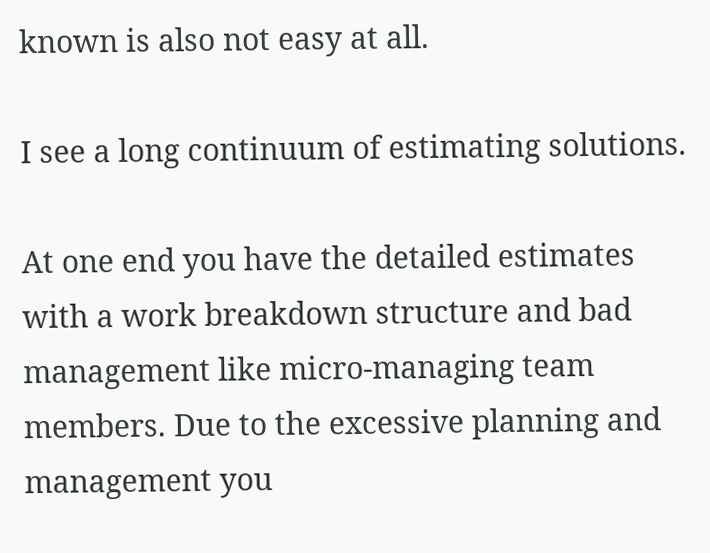known is also not easy at all.

I see a long continuum of estimating solutions.

At one end you have the detailed estimates with a work breakdown structure and bad management like micro-managing team members. Due to the excessive planning and management you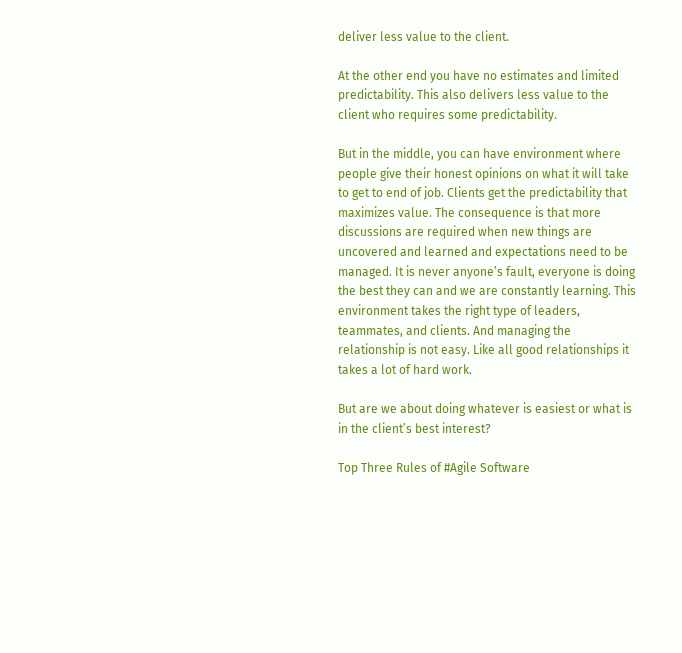deliver less value to the client.

At the other end you have no estimates and limited predictability. This also delivers less value to the client who requires some predictability.

But in the middle, you can have environment where people give their honest opinions on what it will take to get to end of job. Clients get the predictability that maximizes value. The consequence is that more discussions are required when new things are uncovered and learned and expectations need to be managed. It is never anyone’s fault, everyone is doing the best they can and we are constantly learning. This environment takes the right type of leaders, teammates, and clients. And managing the relationship is not easy. Like all good relationships it takes a lot of hard work.

But are we about doing whatever is easiest or what is in the client’s best interest?

Top Three Rules of #Agile Software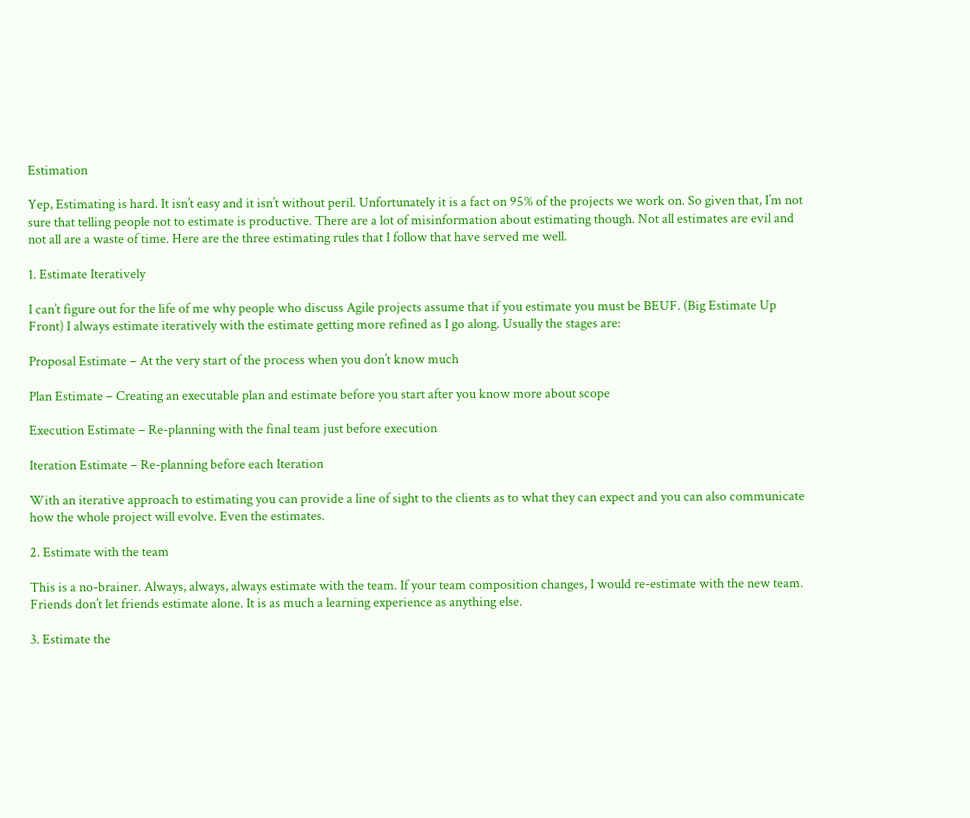Estimation

Yep, Estimating is hard. It isn’t easy and it isn’t without peril. Unfortunately it is a fact on 95% of the projects we work on. So given that, I’m not sure that telling people not to estimate is productive. There are a lot of misinformation about estimating though. Not all estimates are evil and not all are a waste of time. Here are the three estimating rules that I follow that have served me well.

1. Estimate Iteratively

I can’t figure out for the life of me why people who discuss Agile projects assume that if you estimate you must be BEUF. (Big Estimate Up Front) I always estimate iteratively with the estimate getting more refined as I go along. Usually the stages are:

Proposal Estimate – At the very start of the process when you don’t know much

Plan Estimate – Creating an executable plan and estimate before you start after you know more about scope

Execution Estimate – Re-planning with the final team just before execution

Iteration Estimate – Re-planning before each Iteration

With an iterative approach to estimating you can provide a line of sight to the clients as to what they can expect and you can also communicate how the whole project will evolve. Even the estimates.

2. Estimate with the team

This is a no-brainer. Always, always, always estimate with the team. If your team composition changes, I would re-estimate with the new team. Friends don’t let friends estimate alone. It is as much a learning experience as anything else.

3. Estimate the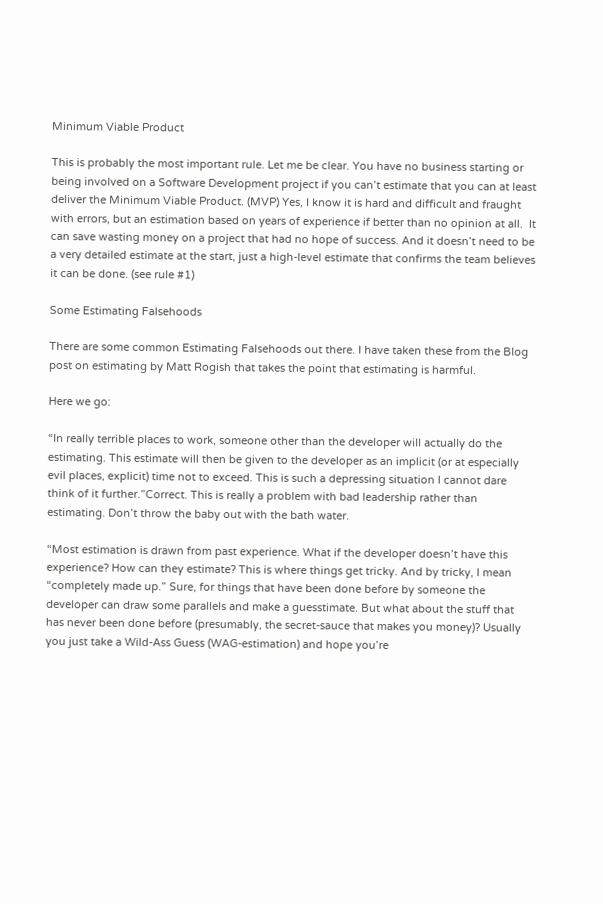Minimum Viable Product

This is probably the most important rule. Let me be clear. You have no business starting or being involved on a Software Development project if you can’t estimate that you can at least deliver the Minimum Viable Product. (MVP) Yes, I know it is hard and difficult and fraught with errors, but an estimation based on years of experience if better than no opinion at all.  It can save wasting money on a project that had no hope of success. And it doesn’t need to be a very detailed estimate at the start, just a high-level estimate that confirms the team believes it can be done. (see rule #1)

Some Estimating Falsehoods

There are some common Estimating Falsehoods out there. I have taken these from the Blog post on estimating by Matt Rogish that takes the point that estimating is harmful.

Here we go:

“In really terrible places to work, someone other than the developer will actually do the estimating. This estimate will then be given to the developer as an implicit (or at especially evil places, explicit) time not to exceed. This is such a depressing situation I cannot dare think of it further.”Correct. This is really a problem with bad leadership rather than estimating. Don’t throw the baby out with the bath water.

“Most estimation is drawn from past experience. What if the developer doesn’t have this experience? How can they estimate? This is where things get tricky. And by tricky, I mean “completely made up.” Sure, for things that have been done before by someone the developer can draw some parallels and make a guesstimate. But what about the stuff that has never been done before (presumably, the secret-sauce that makes you money)? Usually you just take a Wild-Ass Guess (WAG-estimation) and hope you’re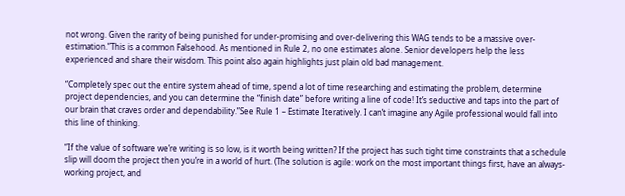not wrong. Given the rarity of being punished for under-promising and over-delivering this WAG tends to be a massive over-estimation.”This is a common Falsehood. As mentioned in Rule 2, no one estimates alone. Senior developers help the less experienced and share their wisdom. This point also again highlights just plain old bad management.

“Completely spec out the entire system ahead of time, spend a lot of time researching and estimating the problem, determine project dependencies, and you can determine the “finish date” before writing a line of code! It’s seductive and taps into the part of our brain that craves order and dependability.”See Rule 1 – Estimate Iteratively. I can’t imagine any Agile professional would fall into this line of thinking.

“If the value of software we’re writing is so low, is it worth being written? If the project has such tight time constraints that a schedule slip will doom the project then you’re in a world of hurt. (The solution is agile: work on the most important things first, have an always-working project, and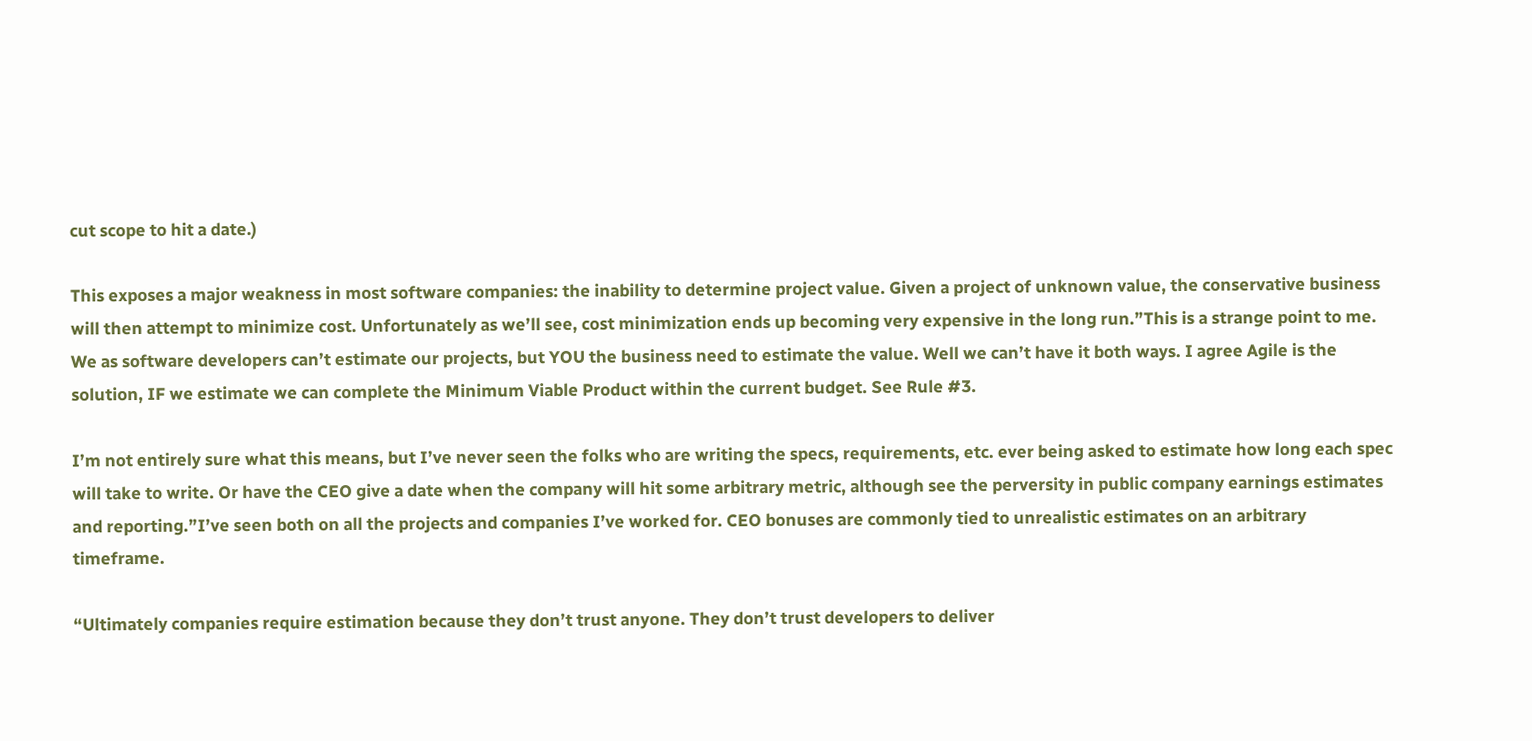cut scope to hit a date.)

This exposes a major weakness in most software companies: the inability to determine project value. Given a project of unknown value, the conservative business will then attempt to minimize cost. Unfortunately as we’ll see, cost minimization ends up becoming very expensive in the long run.”This is a strange point to me. We as software developers can’t estimate our projects, but YOU the business need to estimate the value. Well we can’t have it both ways. I agree Agile is the solution, IF we estimate we can complete the Minimum Viable Product within the current budget. See Rule #3.

I’m not entirely sure what this means, but I’ve never seen the folks who are writing the specs, requirements, etc. ever being asked to estimate how long each spec will take to write. Or have the CEO give a date when the company will hit some arbitrary metric, although see the perversity in public company earnings estimates and reporting.”I’ve seen both on all the projects and companies I’ve worked for. CEO bonuses are commonly tied to unrealistic estimates on an arbitrary timeframe.

“Ultimately companies require estimation because they don’t trust anyone. They don’t trust developers to deliver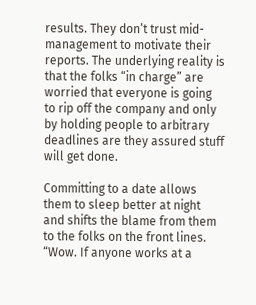results. They don’t trust mid-management to motivate their reports. The underlying reality is that the folks “in charge” are worried that everyone is going to rip off the company and only by holding people to arbitrary deadlines are they assured stuff will get done.

Committing to a date allows them to sleep better at night and shifts the blame from them to the folks on the front lines. “Wow. If anyone works at a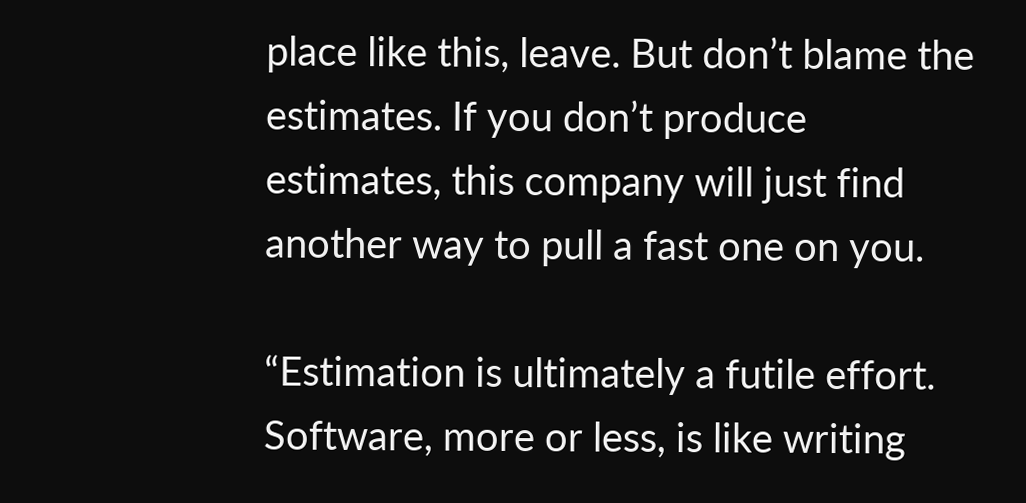place like this, leave. But don’t blame the estimates. If you don’t produce estimates, this company will just find another way to pull a fast one on you.

“Estimation is ultimately a futile effort. Software, more or less, is like writing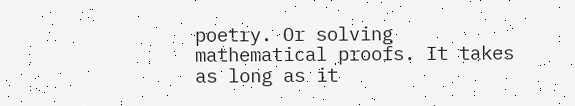poetry. Or solving mathematical proofs. It takes as long as it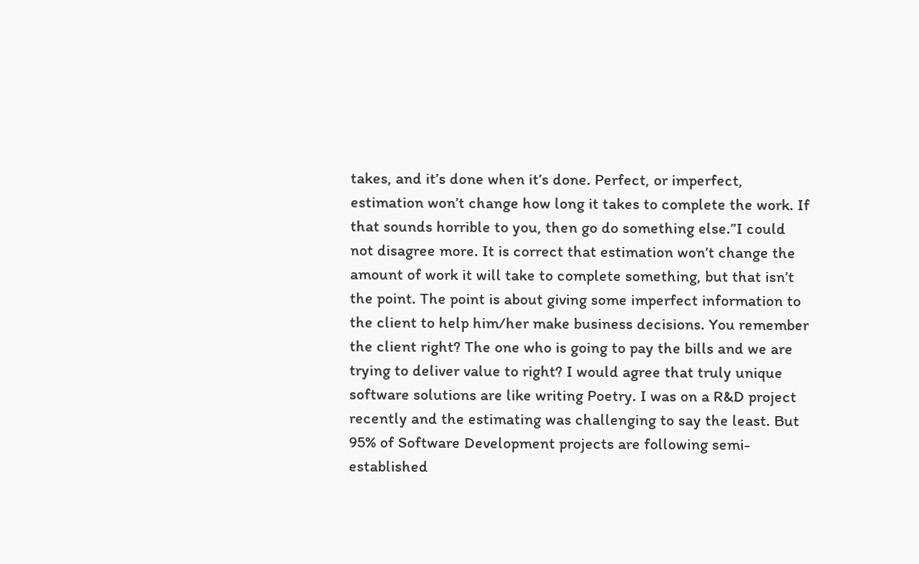takes, and it’s done when it’s done. Perfect, or imperfect, estimation won’t change how long it takes to complete the work. If that sounds horrible to you, then go do something else.”I could not disagree more. It is correct that estimation won’t change the amount of work it will take to complete something, but that isn’t the point. The point is about giving some imperfect information to the client to help him/her make business decisions. You remember the client right? The one who is going to pay the bills and we are trying to deliver value to right? I would agree that truly unique software solutions are like writing Poetry. I was on a R&D project recently and the estimating was challenging to say the least. But 95% of Software Development projects are following semi-established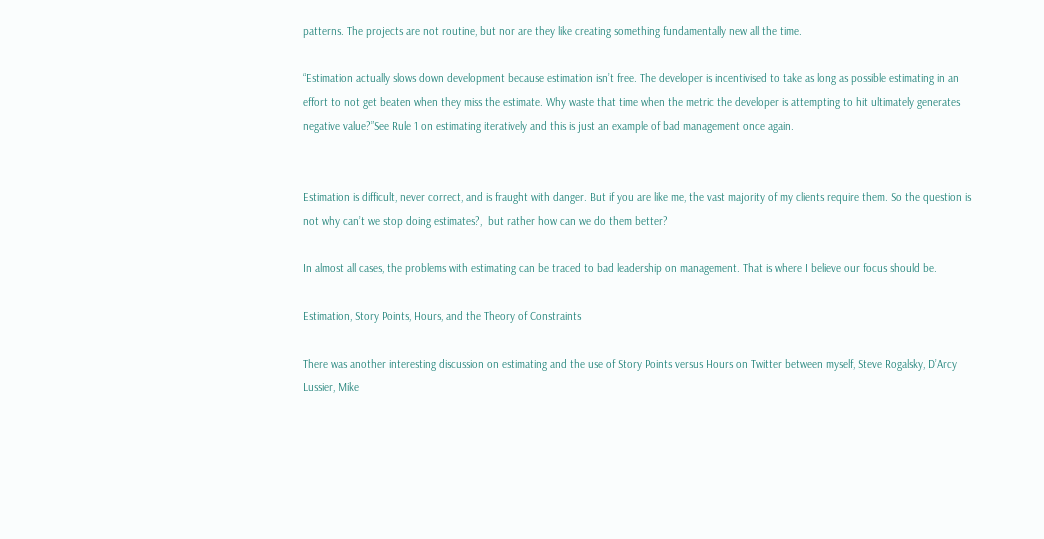patterns. The projects are not routine, but nor are they like creating something fundamentally new all the time.

“Estimation actually slows down development because estimation isn’t free. The developer is incentivised to take as long as possible estimating in an effort to not get beaten when they miss the estimate. Why waste that time when the metric the developer is attempting to hit ultimately generates negative value?”See Rule 1 on estimating iteratively and this is just an example of bad management once again.


Estimation is difficult, never correct, and is fraught with danger. But if you are like me, the vast majority of my clients require them. So the question is not why can’t we stop doing estimates?,  but rather how can we do them better?

In almost all cases, the problems with estimating can be traced to bad leadership on management. That is where I believe our focus should be.

Estimation, Story Points, Hours, and the Theory of Constraints

There was another interesting discussion on estimating and the use of Story Points versus Hours on Twitter between myself, Steve Rogalsky, D’Arcy Lussier, Mike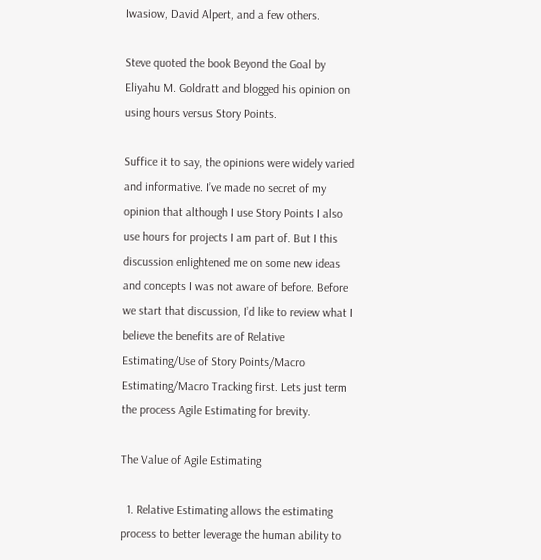Iwasiow, David Alpert, and a few others.

Steve quoted the book Beyond the Goal by Eliyahu M. Goldratt and blogged his opinion on using hours versus Story Points.

Suffice it to say, the opinions were widely varied and informative. I’ve made no secret of my opinion that although I use Story Points I also use hours for projects I am part of. But I this discussion enlightened me on some new ideas and concepts I was not aware of before. Before we start that discussion, I’d like to review what I believe the benefits are of Relative Estimating/Use of Story Points/Macro Estimating/Macro Tracking first. Lets just term the process Agile Estimating for brevity.

The Value of Agile Estimating

  1. Relative Estimating allows the estimating process to better leverage the human ability to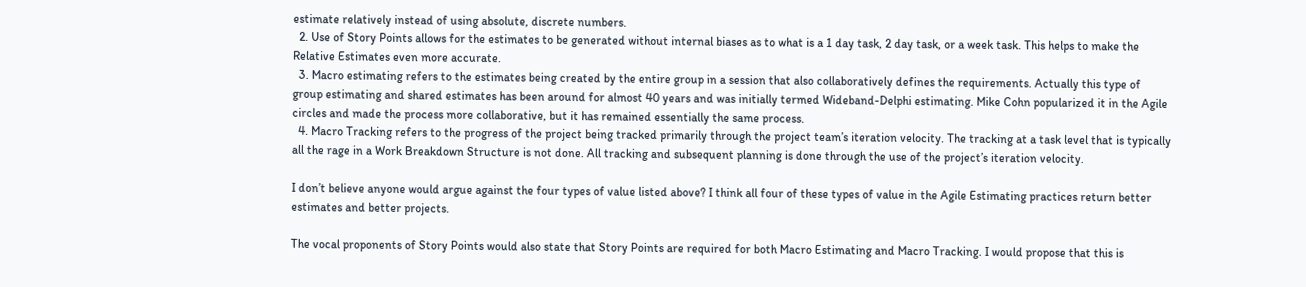estimate relatively instead of using absolute, discrete numbers.
  2. Use of Story Points allows for the estimates to be generated without internal biases as to what is a 1 day task, 2 day task, or a week task. This helps to make the Relative Estimates even more accurate.
  3. Macro estimating refers to the estimates being created by the entire group in a session that also collaboratively defines the requirements. Actually this type of group estimating and shared estimates has been around for almost 40 years and was initially termed Wideband-Delphi estimating. Mike Cohn popularized it in the Agile circles and made the process more collaborative, but it has remained essentially the same process.
  4. Macro Tracking refers to the progress of the project being tracked primarily through the project team’s iteration velocity. The tracking at a task level that is typically all the rage in a Work Breakdown Structure is not done. All tracking and subsequent planning is done through the use of the project’s iteration velocity.

I don’t believe anyone would argue against the four types of value listed above? I think all four of these types of value in the Agile Estimating practices return better estimates and better projects.

The vocal proponents of Story Points would also state that Story Points are required for both Macro Estimating and Macro Tracking. I would propose that this is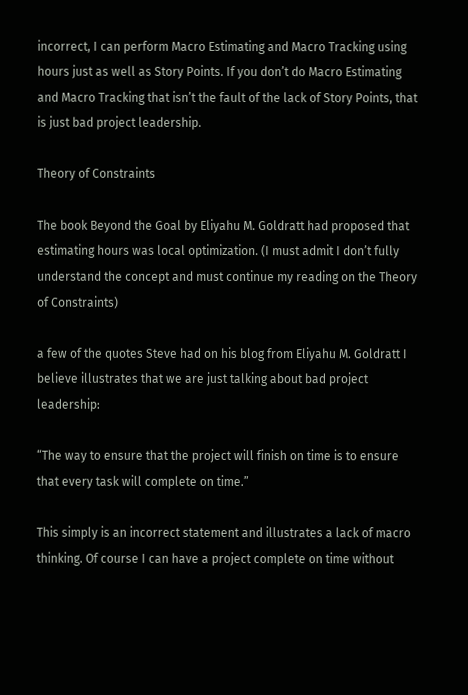incorrect, I can perform Macro Estimating and Macro Tracking using hours just as well as Story Points. If you don’t do Macro Estimating and Macro Tracking that isn’t the fault of the lack of Story Points, that is just bad project leadership.

Theory of Constraints

The book Beyond the Goal by Eliyahu M. Goldratt had proposed that estimating hours was local optimization. (I must admit I don’t fully understand the concept and must continue my reading on the Theory of Constraints)

a few of the quotes Steve had on his blog from Eliyahu M. Goldratt I believe illustrates that we are just talking about bad project leadership:

“The way to ensure that the project will finish on time is to ensure that every task will complete on time.”

This simply is an incorrect statement and illustrates a lack of macro thinking. Of course I can have a project complete on time without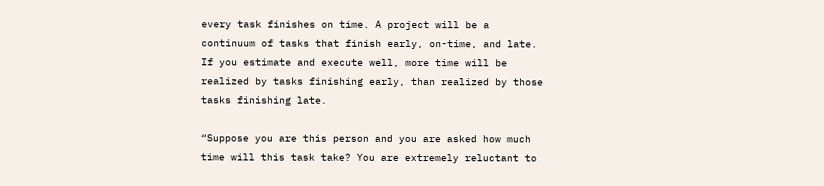every task finishes on time. A project will be a continuum of tasks that finish early, on-time, and late. If you estimate and execute well, more time will be realized by tasks finishing early, than realized by those tasks finishing late.

“Suppose you are this person and you are asked how much time will this task take? You are extremely reluctant to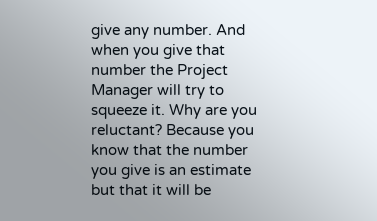give any number. And when you give that number the Project Manager will try to squeeze it. Why are you reluctant? Because you know that the number you give is an estimate but that it will be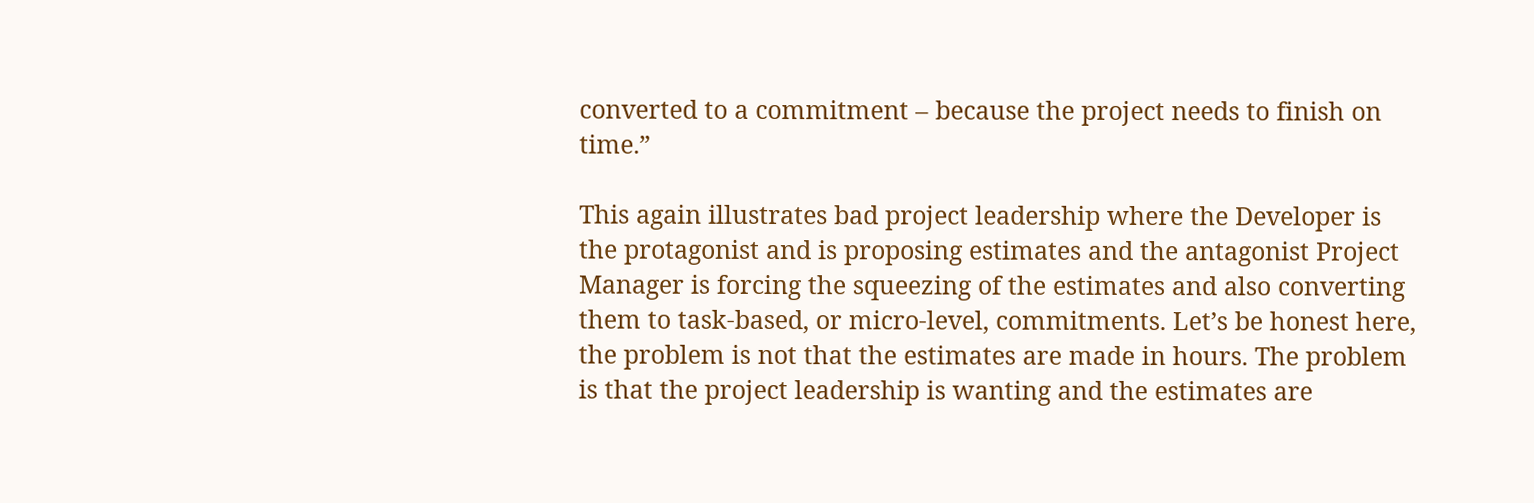converted to a commitment – because the project needs to finish on time.”

This again illustrates bad project leadership where the Developer is the protagonist and is proposing estimates and the antagonist Project Manager is forcing the squeezing of the estimates and also converting them to task-based, or micro-level, commitments. Let’s be honest here, the problem is not that the estimates are made in hours. The problem is that the project leadership is wanting and the estimates are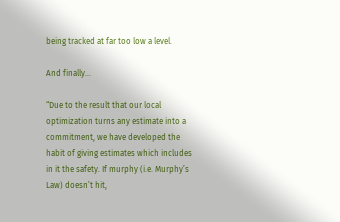being tracked at far too low a level.

And finally…

“Due to the result that our local optimization turns any estimate into a commitment, we have developed the habit of giving estimates which includes in it the safety. If murphy (i.e. Murphy’s Law) doesn’t hit,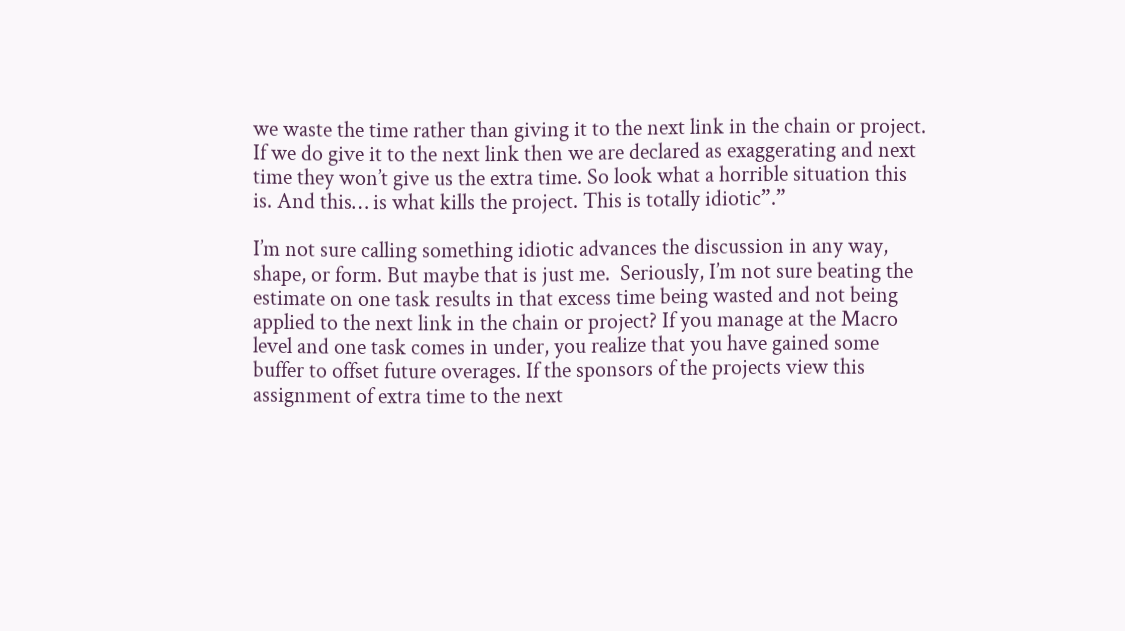we waste the time rather than giving it to the next link in the chain or project. If we do give it to the next link then we are declared as exaggerating and next time they won’t give us the extra time. So look what a horrible situation this is. And this… is what kills the project. This is totally idiotic”.”

I’m not sure calling something idiotic advances the discussion in any way, shape, or form. But maybe that is just me.  Seriously, I’m not sure beating the estimate on one task results in that excess time being wasted and not being applied to the next link in the chain or project? If you manage at the Macro level and one task comes in under, you realize that you have gained some buffer to offset future overages. If the sponsors of the projects view this assignment of extra time to the next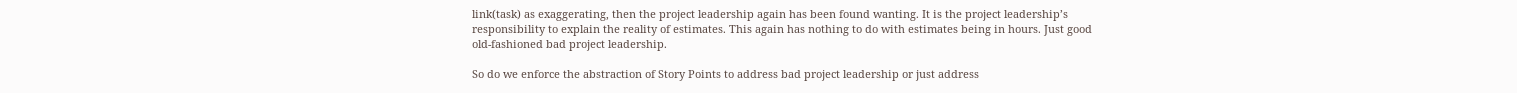link(task) as exaggerating, then the project leadership again has been found wanting. It is the project leadership’s responsibility to explain the reality of estimates. This again has nothing to do with estimates being in hours. Just good old-fashioned bad project leadership.

So do we enforce the abstraction of Story Points to address bad project leadership or just address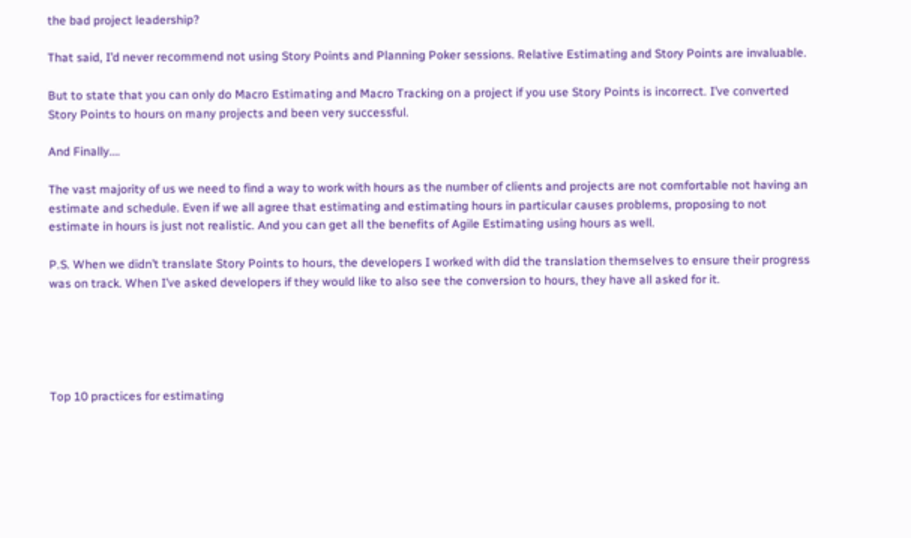the bad project leadership?

That said, I’d never recommend not using Story Points and Planning Poker sessions. Relative Estimating and Story Points are invaluable.

But to state that you can only do Macro Estimating and Macro Tracking on a project if you use Story Points is incorrect. I’ve converted Story Points to hours on many projects and been very successful.

And Finally….

The vast majority of us we need to find a way to work with hours as the number of clients and projects are not comfortable not having an estimate and schedule. Even if we all agree that estimating and estimating hours in particular causes problems, proposing to not estimate in hours is just not realistic. And you can get all the benefits of Agile Estimating using hours as well.

P.S. When we didn’t translate Story Points to hours, the developers I worked with did the translation themselves to ensure their progress was on track. When I’ve asked developers if they would like to also see the conversion to hours, they have all asked for it.





Top 10 practices for estimating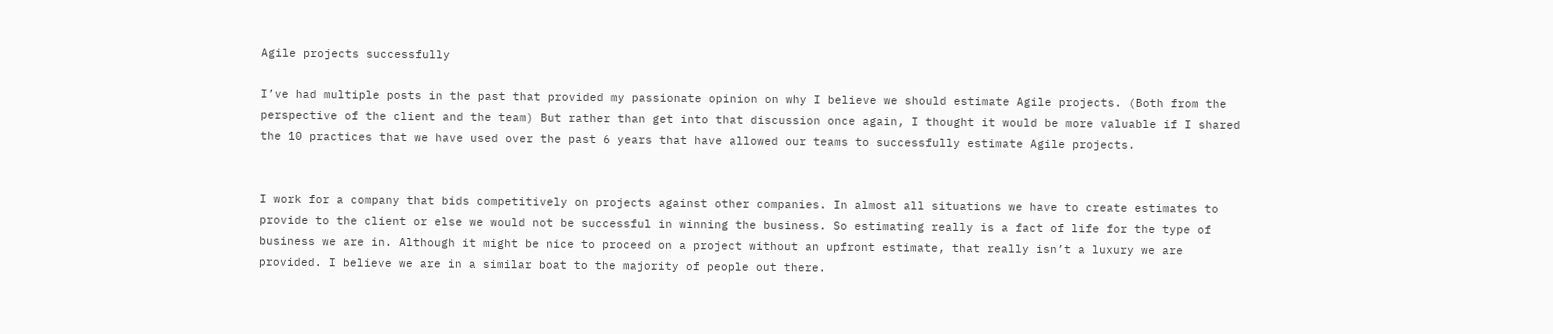Agile projects successfully

I’ve had multiple posts in the past that provided my passionate opinion on why I believe we should estimate Agile projects. (Both from the perspective of the client and the team) But rather than get into that discussion once again, I thought it would be more valuable if I shared the 10 practices that we have used over the past 6 years that have allowed our teams to successfully estimate Agile projects.


I work for a company that bids competitively on projects against other companies. In almost all situations we have to create estimates to provide to the client or else we would not be successful in winning the business. So estimating really is a fact of life for the type of business we are in. Although it might be nice to proceed on a project without an upfront estimate, that really isn’t a luxury we are provided. I believe we are in a similar boat to the majority of people out there.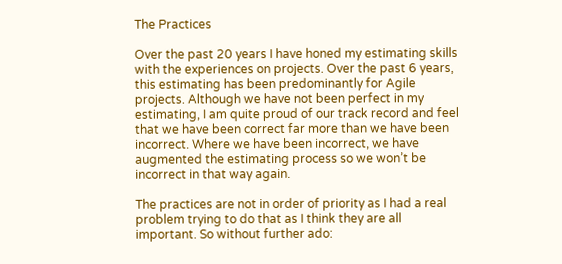The Practices

Over the past 20 years I have honed my estimating skills with the experiences on projects. Over the past 6 years, this estimating has been predominantly for Agile projects. Although we have not been perfect in my estimating, I am quite proud of our track record and feel that we have been correct far more than we have been incorrect. Where we have been incorrect, we have augmented the estimating process so we won’t be incorrect in that way again.

The practices are not in order of priority as I had a real problem trying to do that as I think they are all important. So without further ado: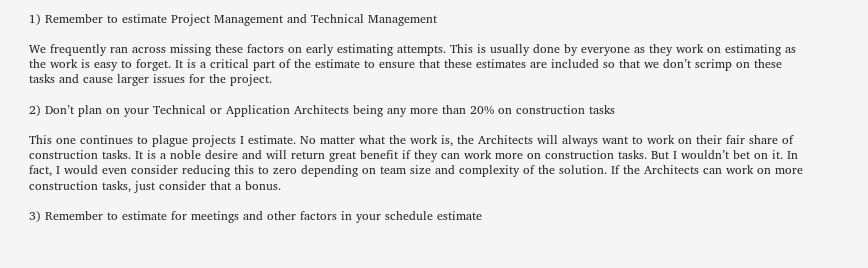1) Remember to estimate Project Management and Technical Management

We frequently ran across missing these factors on early estimating attempts. This is usually done by everyone as they work on estimating as the work is easy to forget. It is a critical part of the estimate to ensure that these estimates are included so that we don’t scrimp on these tasks and cause larger issues for the project.

2) Don’t plan on your Technical or Application Architects being any more than 20% on construction tasks

This one continues to plague projects I estimate. No matter what the work is, the Architects will always want to work on their fair share of construction tasks. It is a noble desire and will return great benefit if they can work more on construction tasks. But I wouldn’t bet on it. In fact, I would even consider reducing this to zero depending on team size and complexity of the solution. If the Architects can work on more construction tasks, just consider that a bonus.

3) Remember to estimate for meetings and other factors in your schedule estimate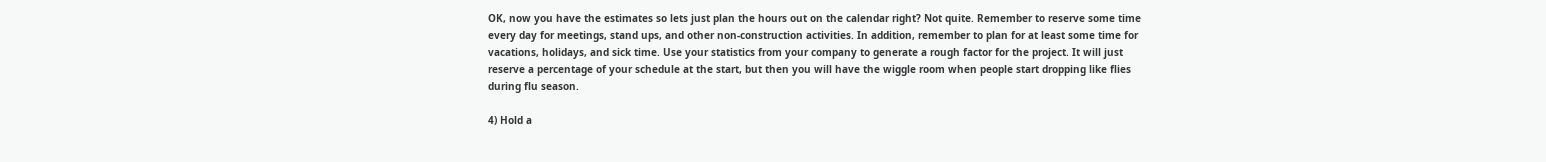OK, now you have the estimates so lets just plan the hours out on the calendar right? Not quite. Remember to reserve some time every day for meetings, stand ups, and other non-construction activities. In addition, remember to plan for at least some time for vacations, holidays, and sick time. Use your statistics from your company to generate a rough factor for the project. It will just reserve a percentage of your schedule at the start, but then you will have the wiggle room when people start dropping like flies during flu season.

4) Hold a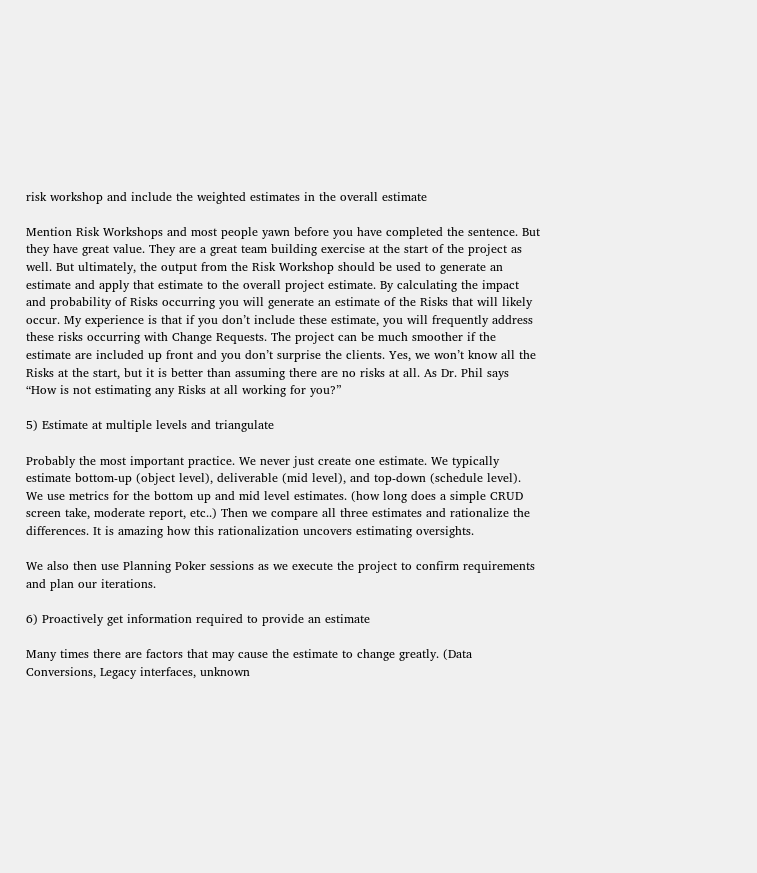risk workshop and include the weighted estimates in the overall estimate

Mention Risk Workshops and most people yawn before you have completed the sentence. But they have great value. They are a great team building exercise at the start of the project as well. But ultimately, the output from the Risk Workshop should be used to generate an estimate and apply that estimate to the overall project estimate. By calculating the impact and probability of Risks occurring you will generate an estimate of the Risks that will likely occur. My experience is that if you don’t include these estimate, you will frequently address these risks occurring with Change Requests. The project can be much smoother if the estimate are included up front and you don’t surprise the clients. Yes, we won’t know all the Risks at the start, but it is better than assuming there are no risks at all. As Dr. Phil says “How is not estimating any Risks at all working for you?”

5) Estimate at multiple levels and triangulate

Probably the most important practice. We never just create one estimate. We typically estimate bottom-up (object level), deliverable (mid level), and top-down (schedule level). We use metrics for the bottom up and mid level estimates. (how long does a simple CRUD screen take, moderate report, etc..) Then we compare all three estimates and rationalize the differences. It is amazing how this rationalization uncovers estimating oversights.

We also then use Planning Poker sessions as we execute the project to confirm requirements and plan our iterations.

6) Proactively get information required to provide an estimate

Many times there are factors that may cause the estimate to change greatly. (Data Conversions, Legacy interfaces, unknown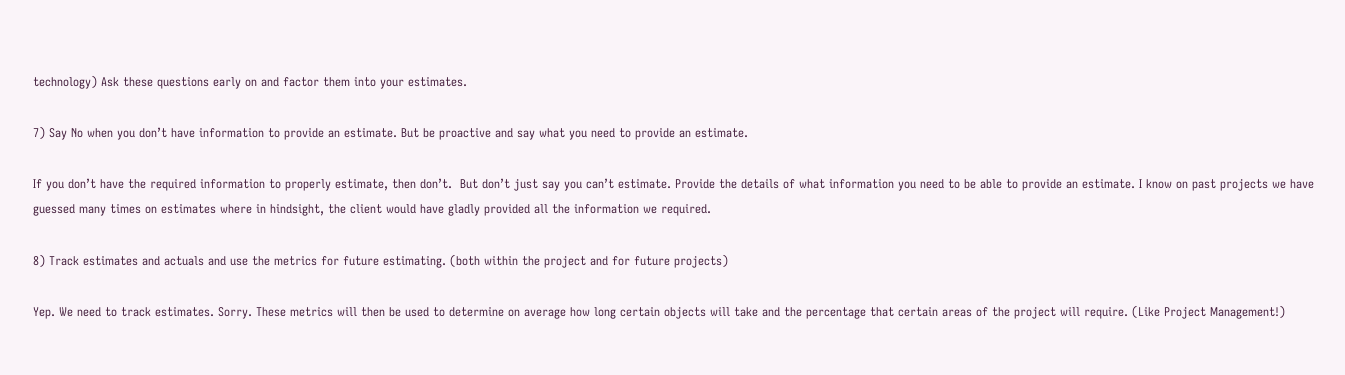technology) Ask these questions early on and factor them into your estimates.

7) Say No when you don’t have information to provide an estimate. But be proactive and say what you need to provide an estimate.

If you don’t have the required information to properly estimate, then don’t.  But don’t just say you can’t estimate. Provide the details of what information you need to be able to provide an estimate. I know on past projects we have guessed many times on estimates where in hindsight, the client would have gladly provided all the information we required.

8) Track estimates and actuals and use the metrics for future estimating. (both within the project and for future projects)

Yep. We need to track estimates. Sorry. These metrics will then be used to determine on average how long certain objects will take and the percentage that certain areas of the project will require. (Like Project Management!)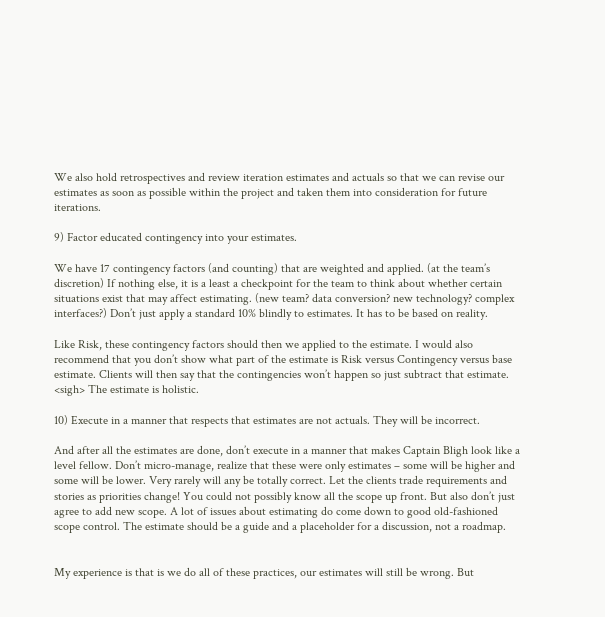We also hold retrospectives and review iteration estimates and actuals so that we can revise our estimates as soon as possible within the project and taken them into consideration for future iterations.

9) Factor educated contingency into your estimates.

We have 17 contingency factors (and counting) that are weighted and applied. (at the team’s discretion) If nothing else, it is a least a checkpoint for the team to think about whether certain situations exist that may affect estimating. (new team? data conversion? new technology? complex interfaces?) Don’t just apply a standard 10% blindly to estimates. It has to be based on reality.

Like Risk, these contingency factors should then we applied to the estimate. I would also recommend that you don’t show what part of the estimate is Risk versus Contingency versus base estimate. Clients will then say that the contingencies won’t happen so just subtract that estimate. <sigh> The estimate is holistic.

10) Execute in a manner that respects that estimates are not actuals. They will be incorrect.

And after all the estimates are done, don’t execute in a manner that makes Captain Bligh look like a level fellow. Don’t micro-manage, realize that these were only estimates – some will be higher and some will be lower. Very rarely will any be totally correct. Let the clients trade requirements and stories as priorities change! You could not possibly know all the scope up front. But also don’t just agree to add new scope. A lot of issues about estimating do come down to good old-fashioned scope control. The estimate should be a guide and a placeholder for a discussion, not a roadmap.


My experience is that is we do all of these practices, our estimates will still be wrong. But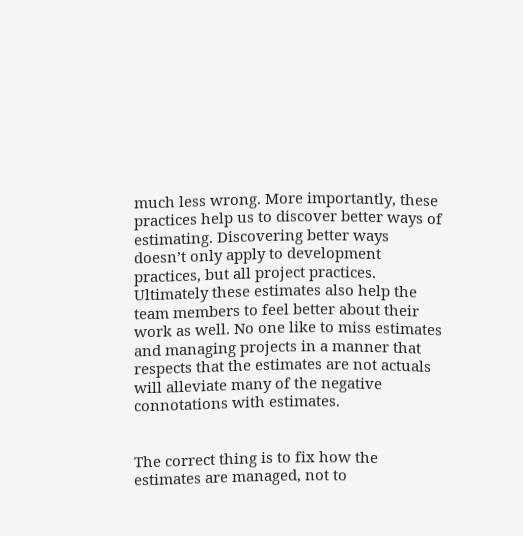much less wrong. More importantly, these practices help us to discover better ways of estimating. Discovering better ways doesn’t only apply to development practices, but all project practices. Ultimately these estimates also help the team members to feel better about their work as well. No one like to miss estimates and managing projects in a manner that respects that the estimates are not actuals will alleviate many of the negative connotations with estimates.


The correct thing is to fix how the estimates are managed, not to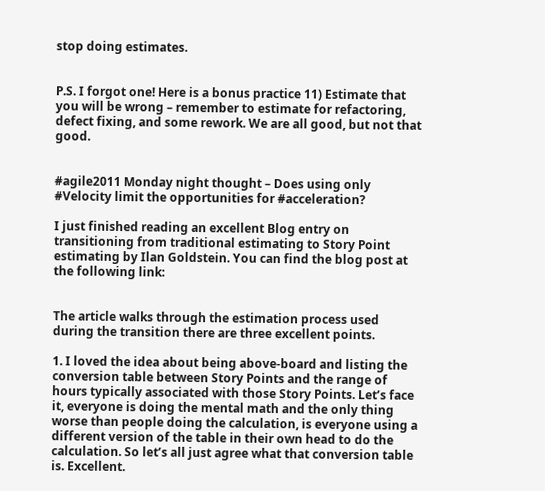stop doing estimates.


P.S. I forgot one! Here is a bonus practice 11) Estimate that you will be wrong – remember to estimate for refactoring, defect fixing, and some rework. We are all good, but not that good.


#agile2011 Monday night thought – Does using only #Velocity limit the opportunities for #acceleration?

I just finished reading an excellent Blog entry on transitioning from traditional estimating to Story Point estimating by Ilan Goldstein. You can find the blog post at the following link:


The article walks through the estimation process used during the transition there are three excellent points.

1. I loved the idea about being above-board and listing the conversion table between Story Points and the range of hours typically associated with those Story Points. Let’s face it, everyone is doing the mental math and the only thing worse than people doing the calculation, is everyone using a different version of the table in their own head to do the calculation. So let’s all just agree what that conversion table is. Excellent.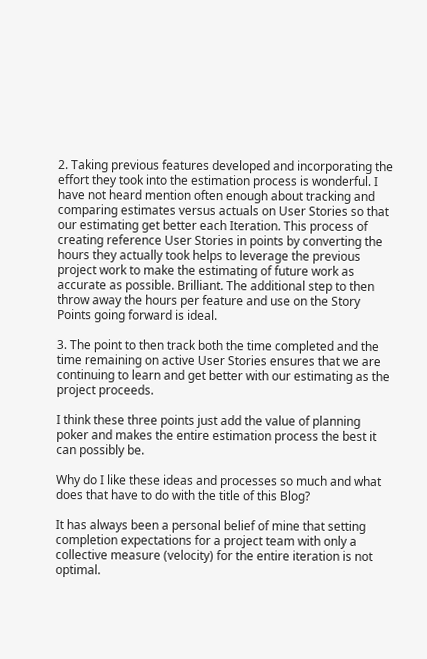2. Taking previous features developed and incorporating the effort they took into the estimation process is wonderful. I have not heard mention often enough about tracking and comparing estimates versus actuals on User Stories so that our estimating get better each Iteration. This process of creating reference User Stories in points by converting the hours they actually took helps to leverage the previous project work to make the estimating of future work as accurate as possible. Brilliant. The additional step to then throw away the hours per feature and use on the Story Points going forward is ideal.

3. The point to then track both the time completed and the time remaining on active User Stories ensures that we are continuing to learn and get better with our estimating as the project proceeds.

I think these three points just add the value of planning poker and makes the entire estimation process the best it can possibly be.

Why do I like these ideas and processes so much and what does that have to do with the title of this Blog?

It has always been a personal belief of mine that setting completion expectations for a project team with only a collective measure (velocity) for the entire iteration is not optimal.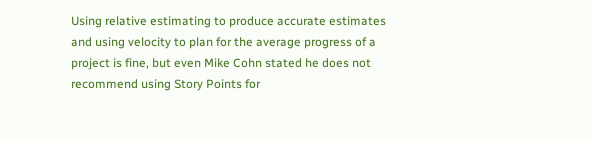Using relative estimating to produce accurate estimates and using velocity to plan for the average progress of a project is fine, but even Mike Cohn stated he does not recommend using Story Points for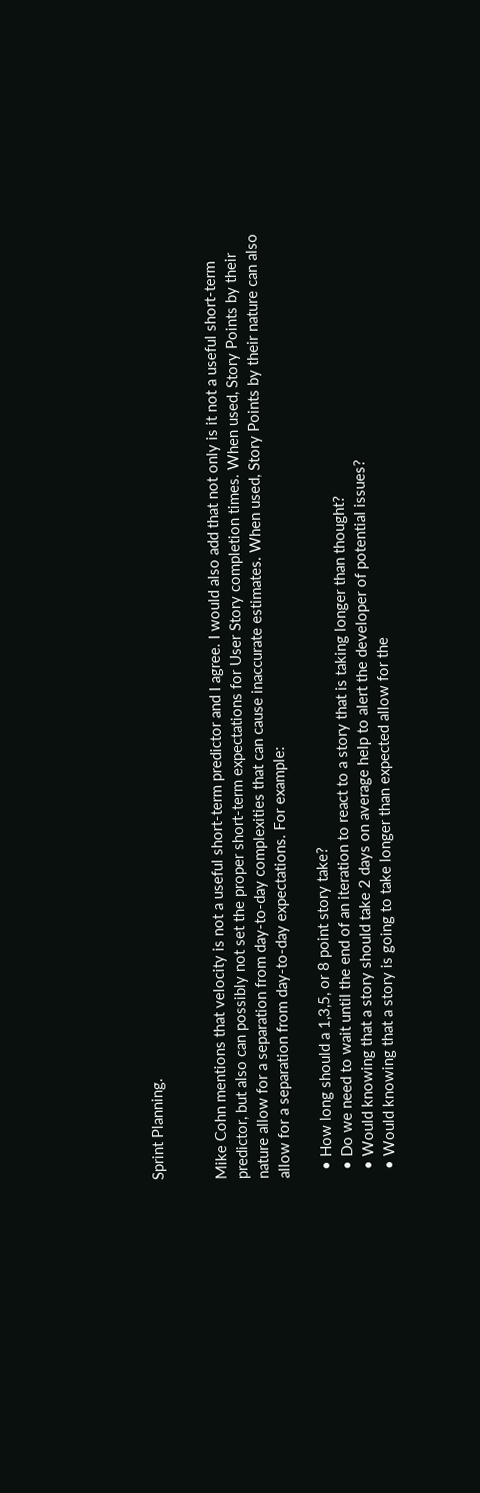Sprint Planning.


Mike Cohn mentions that velocity is not a useful short-term predictor and I agree. I would also add that not only is it not a useful short-term predictor, but also can possibly not set the proper short-term expectations for User Story completion times. When used, Story Points by their nature allow for a separation from day-to-day complexities that can cause inaccurate estimates. When used, Story Points by their nature can also allow for a separation from day-to-day expectations. For example:

  • How long should a 1,3,5, or 8 point story take?
  • Do we need to wait until the end of an iteration to react to a story that is taking longer than thought?
  • Would knowing that a story should take 2 days on average help to alert the developer of potential issues?
  • Would knowing that a story is going to take longer than expected allow for the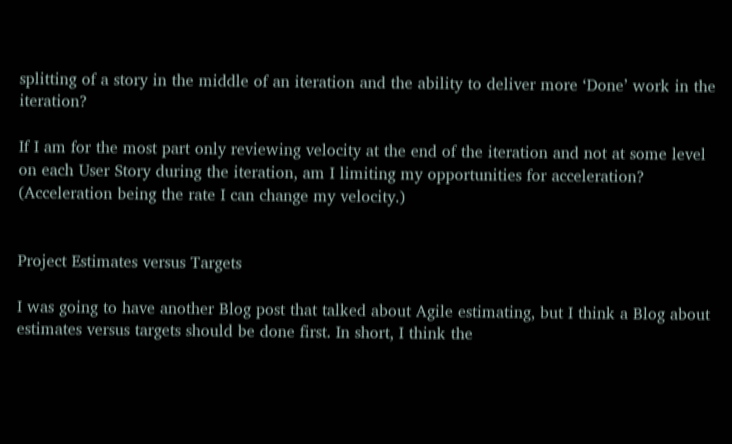splitting of a story in the middle of an iteration and the ability to deliver more ‘Done’ work in the iteration?

If I am for the most part only reviewing velocity at the end of the iteration and not at some level on each User Story during the iteration, am I limiting my opportunities for acceleration?  (Acceleration being the rate I can change my velocity.)


Project Estimates versus Targets

I was going to have another Blog post that talked about Agile estimating, but I think a Blog about estimates versus targets should be done first. In short, I think the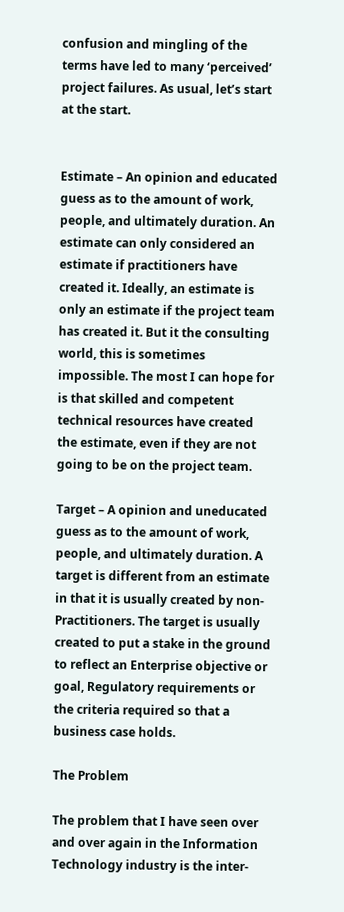confusion and mingling of the terms have led to many ‘perceived’ project failures. As usual, let’s start at the start.


Estimate – An opinion and educated guess as to the amount of work, people, and ultimately duration. An estimate can only considered an estimate if practitioners have created it. Ideally, an estimate is only an estimate if the project team has created it. But it the consulting world, this is sometimes impossible. The most I can hope for is that skilled and competent technical resources have created the estimate, even if they are not going to be on the project team.

Target – A opinion and uneducated guess as to the amount of work, people, and ultimately duration. A target is different from an estimate in that it is usually created by non-Practitioners. The target is usually created to put a stake in the ground to reflect an Enterprise objective or goal, Regulatory requirements or the criteria required so that a business case holds.

The Problem

The problem that I have seen over and over again in the Information Technology industry is the inter-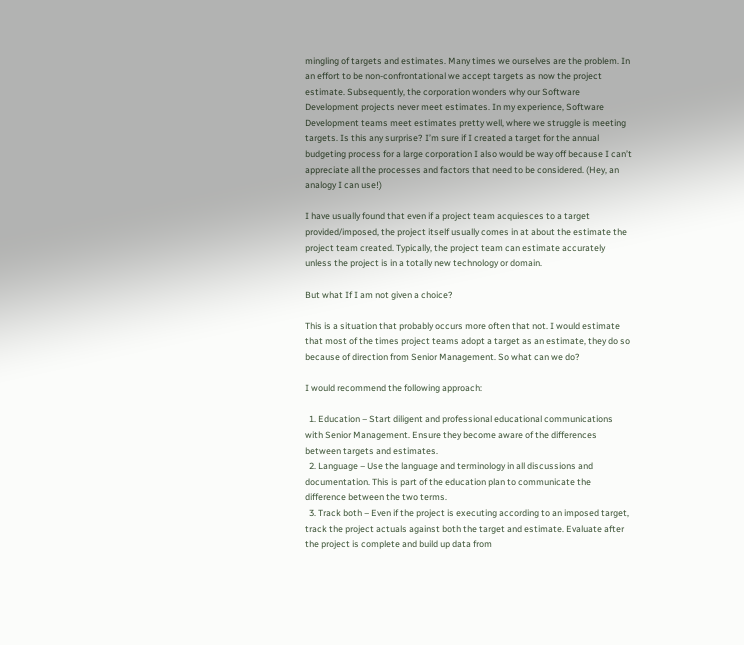mingling of targets and estimates. Many times we ourselves are the problem. In an effort to be non-confrontational we accept targets as now the project estimate. Subsequently, the corporation wonders why our Software Development projects never meet estimates. In my experience, Software Development teams meet estimates pretty well, where we struggle is meeting targets. Is this any surprise? I’m sure if I created a target for the annual budgeting process for a large corporation I also would be way off because I can’t appreciate all the processes and factors that need to be considered. (Hey, an analogy I can use!)

I have usually found that even if a project team acquiesces to a target provided/imposed, the project itself usually comes in at about the estimate the project team created. Typically, the project team can estimate accurately unless the project is in a totally new technology or domain.

But what If I am not given a choice?

This is a situation that probably occurs more often that not. I would estimate that most of the times project teams adopt a target as an estimate, they do so because of direction from Senior Management. So what can we do?

I would recommend the following approach:

  1. Education – Start diligent and professional educational communications with Senior Management. Ensure they become aware of the differences between targets and estimates.
  2. Language – Use the language and terminology in all discussions and documentation. This is part of the education plan to communicate the difference between the two terms.
  3. Track both – Even if the project is executing according to an imposed target, track the project actuals against both the target and estimate. Evaluate after the project is complete and build up data from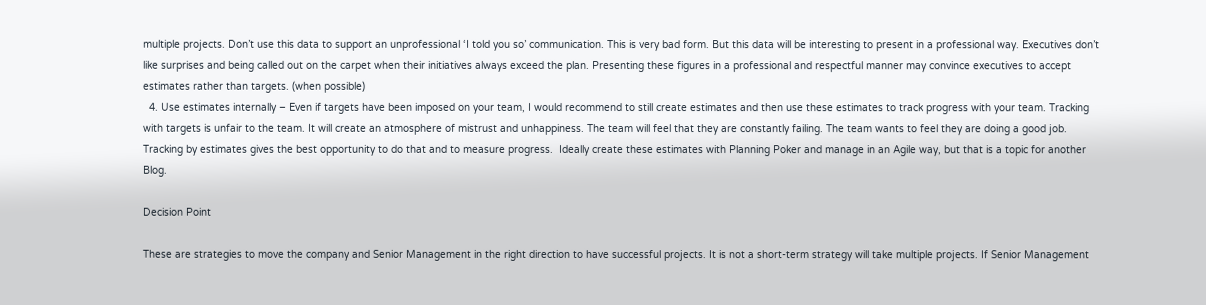multiple projects. Don’t use this data to support an unprofessional ‘I told you so’ communication. This is very bad form. But this data will be interesting to present in a professional way. Executives don’t like surprises and being called out on the carpet when their initiatives always exceed the plan. Presenting these figures in a professional and respectful manner may convince executives to accept estimates rather than targets. (when possible)
  4. Use estimates internally – Even if targets have been imposed on your team, I would recommend to still create estimates and then use these estimates to track progress with your team. Tracking with targets is unfair to the team. It will create an atmosphere of mistrust and unhappiness. The team will feel that they are constantly failing. The team wants to feel they are doing a good job. Tracking by estimates gives the best opportunity to do that and to measure progress.  Ideally create these estimates with Planning Poker and manage in an Agile way, but that is a topic for another Blog.

Decision Point

These are strategies to move the company and Senior Management in the right direction to have successful projects. It is not a short-term strategy will take multiple projects. If Senior Management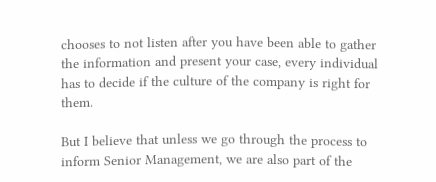chooses to not listen after you have been able to gather the information and present your case, every individual has to decide if the culture of the company is right for them.

But I believe that unless we go through the process to inform Senior Management, we are also part of the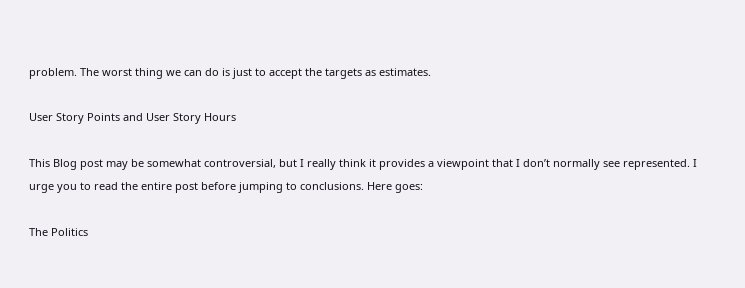problem. The worst thing we can do is just to accept the targets as estimates.

User Story Points and User Story Hours

This Blog post may be somewhat controversial, but I really think it provides a viewpoint that I don’t normally see represented. I urge you to read the entire post before jumping to conclusions. Here goes:

The Politics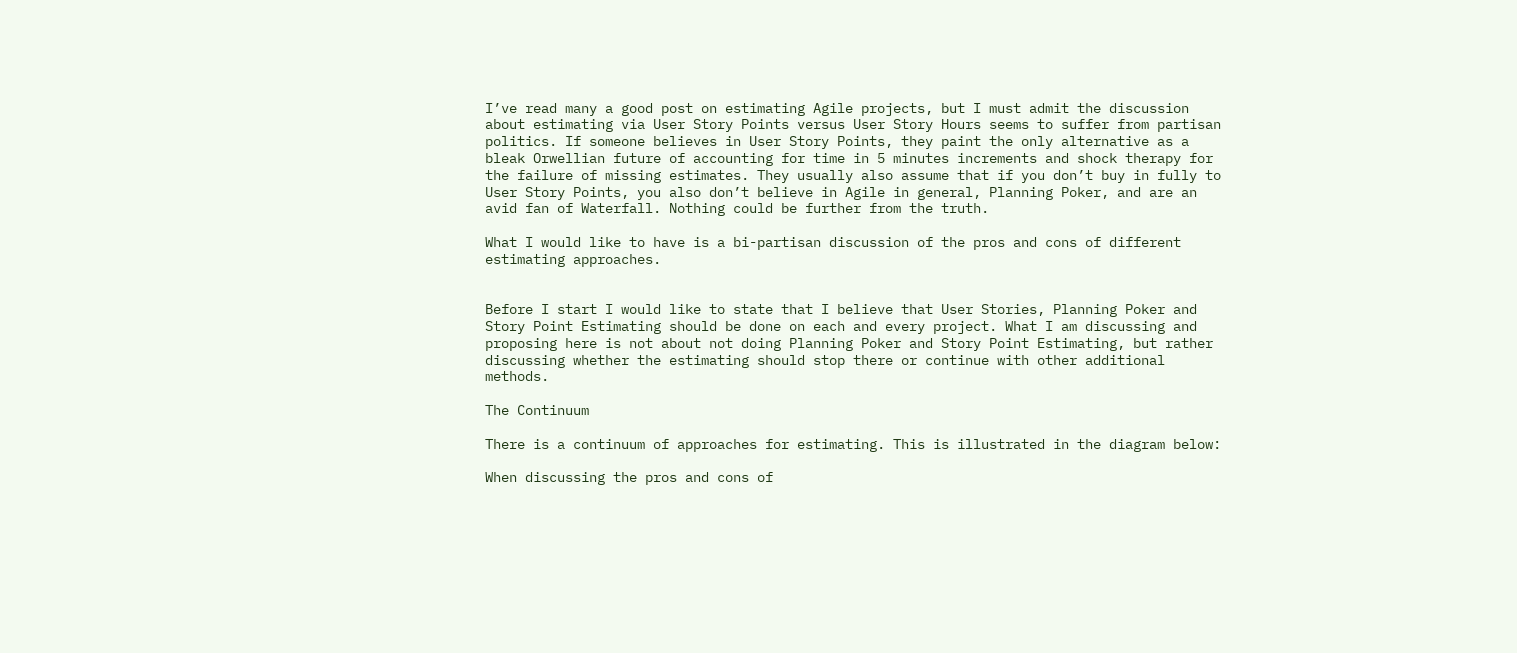I’ve read many a good post on estimating Agile projects, but I must admit the discussion about estimating via User Story Points versus User Story Hours seems to suffer from partisan politics. If someone believes in User Story Points, they paint the only alternative as a bleak Orwellian future of accounting for time in 5 minutes increments and shock therapy for the failure of missing estimates. They usually also assume that if you don’t buy in fully to User Story Points, you also don’t believe in Agile in general, Planning Poker, and are an avid fan of Waterfall. Nothing could be further from the truth.

What I would like to have is a bi-partisan discussion of the pros and cons of different estimating approaches.


Before I start I would like to state that I believe that User Stories, Planning Poker and Story Point Estimating should be done on each and every project. What I am discussing and proposing here is not about not doing Planning Poker and Story Point Estimating, but rather discussing whether the estimating should stop there or continue with other additional methods.

The Continuum

There is a continuum of approaches for estimating. This is illustrated in the diagram below:

When discussing the pros and cons of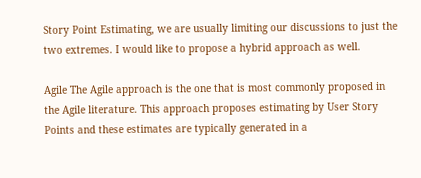Story Point Estimating, we are usually limiting our discussions to just the two extremes. I would like to propose a hybrid approach as well.

Agile The Agile approach is the one that is most commonly proposed in the Agile literature. This approach proposes estimating by User Story Points and these estimates are typically generated in a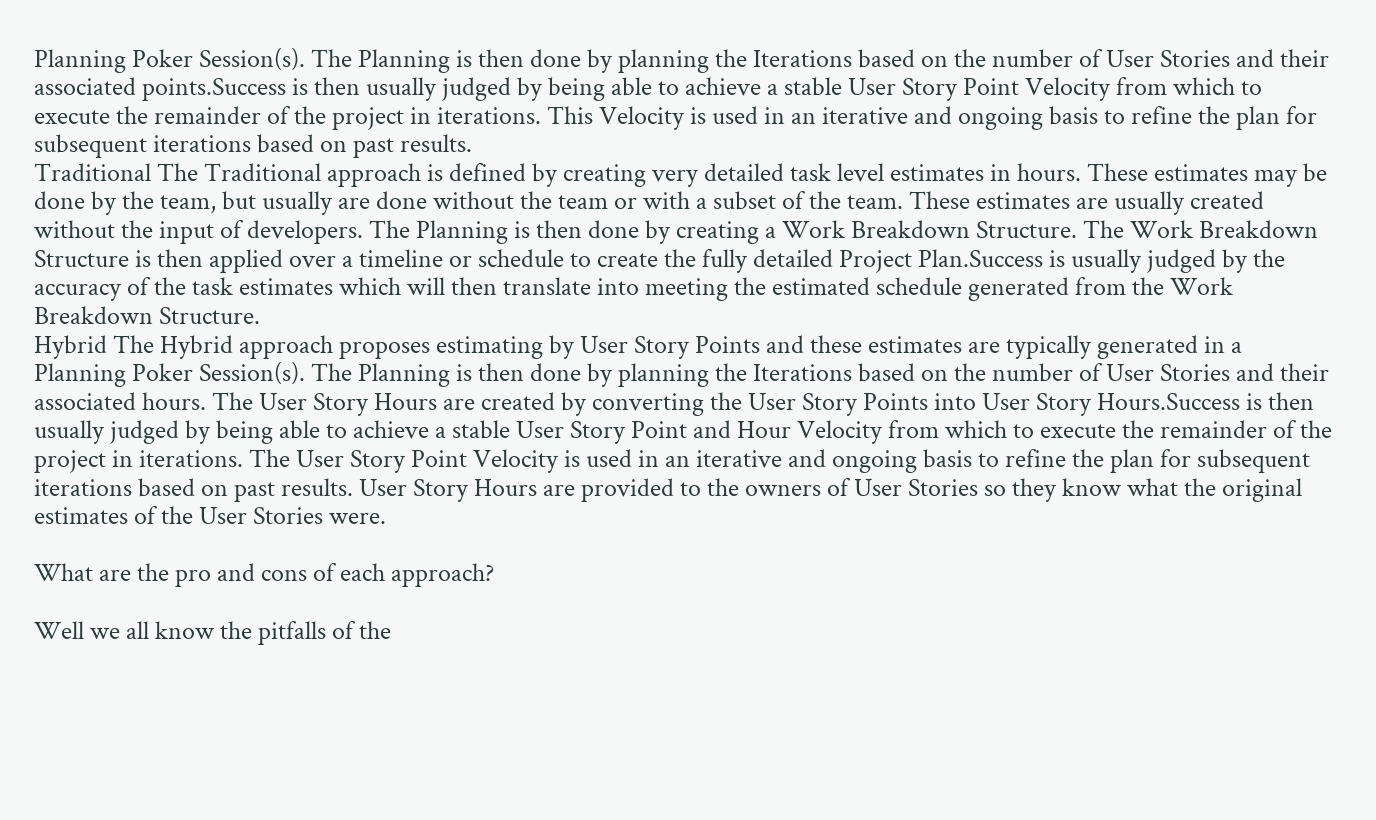Planning Poker Session(s). The Planning is then done by planning the Iterations based on the number of User Stories and their associated points.Success is then usually judged by being able to achieve a stable User Story Point Velocity from which to execute the remainder of the project in iterations. This Velocity is used in an iterative and ongoing basis to refine the plan for subsequent iterations based on past results.
Traditional The Traditional approach is defined by creating very detailed task level estimates in hours. These estimates may be done by the team, but usually are done without the team or with a subset of the team. These estimates are usually created without the input of developers. The Planning is then done by creating a Work Breakdown Structure. The Work Breakdown Structure is then applied over a timeline or schedule to create the fully detailed Project Plan.Success is usually judged by the accuracy of the task estimates which will then translate into meeting the estimated schedule generated from the Work Breakdown Structure.
Hybrid The Hybrid approach proposes estimating by User Story Points and these estimates are typically generated in a Planning Poker Session(s). The Planning is then done by planning the Iterations based on the number of User Stories and their associated hours. The User Story Hours are created by converting the User Story Points into User Story Hours.Success is then usually judged by being able to achieve a stable User Story Point and Hour Velocity from which to execute the remainder of the project in iterations. The User Story Point Velocity is used in an iterative and ongoing basis to refine the plan for subsequent iterations based on past results. User Story Hours are provided to the owners of User Stories so they know what the original estimates of the User Stories were.

What are the pro and cons of each approach?

Well we all know the pitfalls of the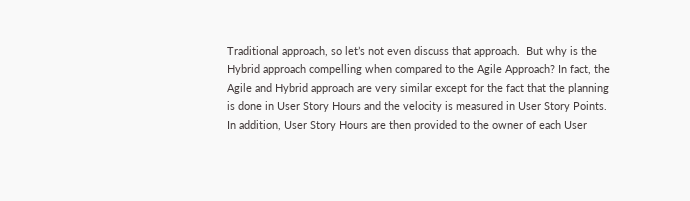Traditional approach, so let’s not even discuss that approach.  But why is the Hybrid approach compelling when compared to the Agile Approach? In fact, the Agile and Hybrid approach are very similar except for the fact that the planning is done in User Story Hours and the velocity is measured in User Story Points. In addition, User Story Hours are then provided to the owner of each User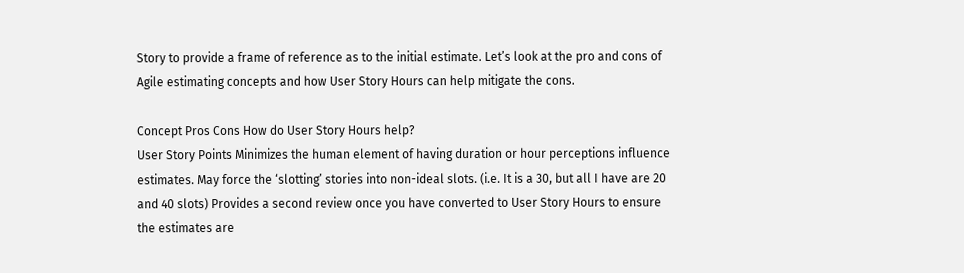Story to provide a frame of reference as to the initial estimate. Let’s look at the pro and cons of Agile estimating concepts and how User Story Hours can help mitigate the cons.

Concept Pros Cons How do User Story Hours help?
User Story Points Minimizes the human element of having duration or hour perceptions influence estimates. May force the ‘slotting’ stories into non-ideal slots. (i.e. It is a 30, but all I have are 20 and 40 slots) Provides a second review once you have converted to User Story Hours to ensure the estimates are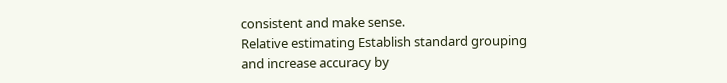consistent and make sense.
Relative estimating Establish standard grouping and increase accuracy by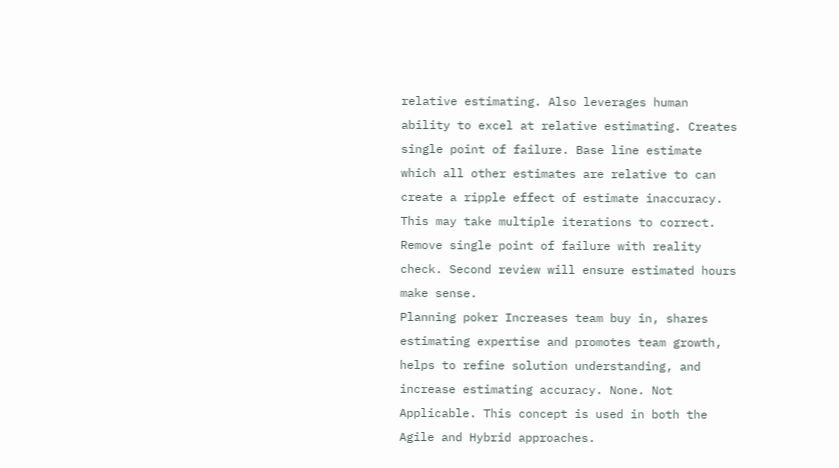relative estimating. Also leverages human ability to excel at relative estimating. Creates single point of failure. Base line estimate which all other estimates are relative to can create a ripple effect of estimate inaccuracy. This may take multiple iterations to correct. Remove single point of failure with reality check. Second review will ensure estimated hours make sense.
Planning poker Increases team buy in, shares estimating expertise and promotes team growth, helps to refine solution understanding, and increase estimating accuracy. None. Not Applicable. This concept is used in both the Agile and Hybrid approaches.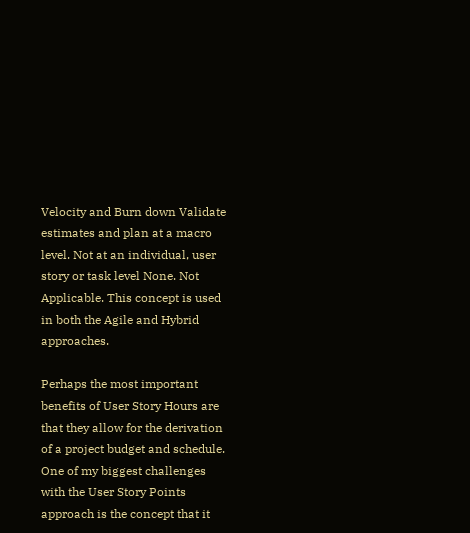Velocity and Burn down Validate estimates and plan at a macro level. Not at an individual, user story or task level None. Not Applicable. This concept is used in both the Agile and Hybrid approaches.

Perhaps the most important benefits of User Story Hours are that they allow for the derivation of a project budget and schedule. One of my biggest challenges with the User Story Points approach is the concept that it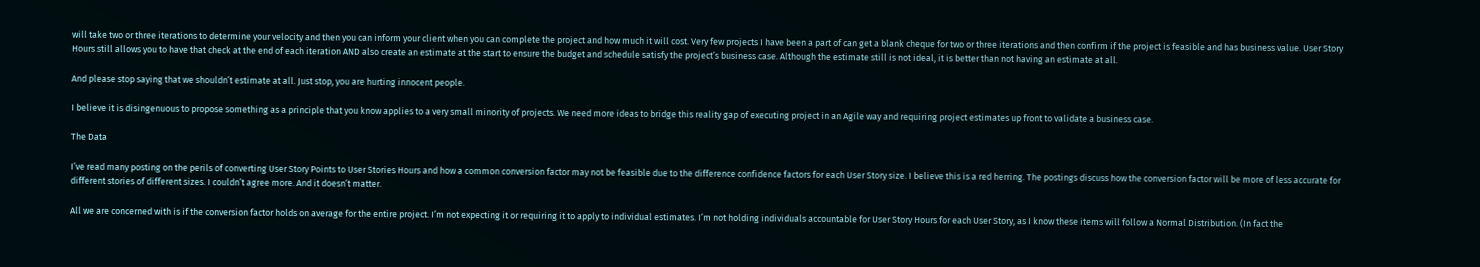will take two or three iterations to determine your velocity and then you can inform your client when you can complete the project and how much it will cost. Very few projects I have been a part of can get a blank cheque for two or three iterations and then confirm if the project is feasible and has business value. User Story Hours still allows you to have that check at the end of each iteration AND also create an estimate at the start to ensure the budget and schedule satisfy the project’s business case. Although the estimate still is not ideal, it is better than not having an estimate at all.

And please stop saying that we shouldn’t estimate at all. Just stop, you are hurting innocent people.

I believe it is disingenuous to propose something as a principle that you know applies to a very small minority of projects. We need more ideas to bridge this reality gap of executing project in an Agile way and requiring project estimates up front to validate a business case.

The Data

I’ve read many posting on the perils of converting User Story Points to User Stories Hours and how a common conversion factor may not be feasible due to the difference confidence factors for each User Story size. I believe this is a red herring. The postings discuss how the conversion factor will be more of less accurate for different stories of different sizes. I couldn’t agree more. And it doesn’t matter.

All we are concerned with is if the conversion factor holds on average for the entire project. I’m not expecting it or requiring it to apply to individual estimates. I’m not holding individuals accountable for User Story Hours for each User Story, as I know these items will follow a Normal Distribution. (In fact the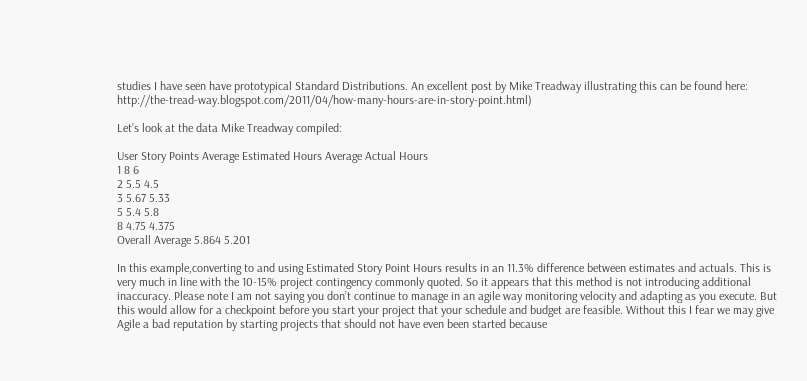studies I have seen have prototypical Standard Distributions. An excellent post by Mike Treadway illustrating this can be found here: http://the-tread-way.blogspot.com/2011/04/how-many-hours-are-in-story-point.html)

Let’s look at the data Mike Treadway compiled:

User Story Points Average Estimated Hours Average Actual Hours
1 8 6
2 5.5 4.5
3 5.67 5.33
5 5.4 5.8
8 4.75 4.375
Overall Average 5.864 5.201

In this example,converting to and using Estimated Story Point Hours results in an 11.3% difference between estimates and actuals. This is very much in line with the 10-15% project contingency commonly quoted. So it appears that this method is not introducing additional inaccuracy. Please note I am not saying you don’t continue to manage in an agile way monitoring velocity and adapting as you execute. But this would allow for a checkpoint before you start your project that your schedule and budget are feasible. Without this I fear we may give Agile a bad reputation by starting projects that should not have even been started because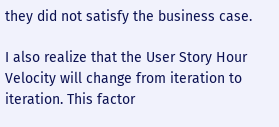they did not satisfy the business case.

I also realize that the User Story Hour Velocity will change from iteration to iteration. This factor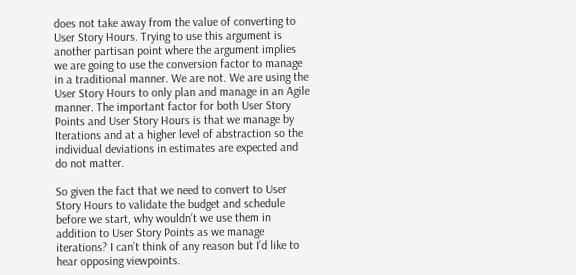does not take away from the value of converting to User Story Hours. Trying to use this argument is another partisan point where the argument implies we are going to use the conversion factor to manage in a traditional manner. We are not. We are using the User Story Hours to only plan and manage in an Agile manner. The important factor for both User Story Points and User Story Hours is that we manage by Iterations and at a higher level of abstraction so the individual deviations in estimates are expected and do not matter.

So given the fact that we need to convert to User Story Hours to validate the budget and schedule before we start, why wouldn’t we use them in addition to User Story Points as we manage iterations? I can’t think of any reason but I’d like to hear opposing viewpoints.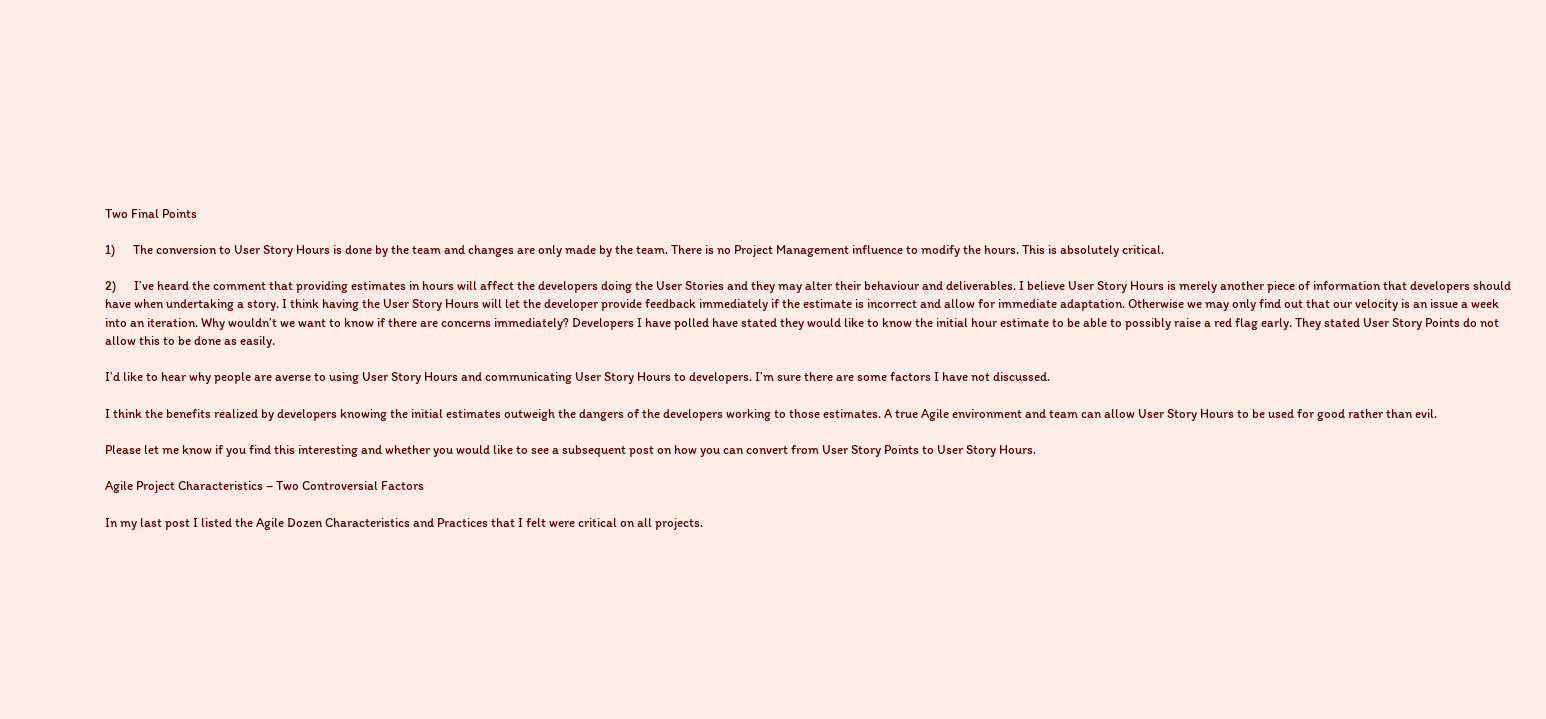Two Final Points

1)      The conversion to User Story Hours is done by the team and changes are only made by the team. There is no Project Management influence to modify the hours. This is absolutely critical.

2)      I’ve heard the comment that providing estimates in hours will affect the developers doing the User Stories and they may alter their behaviour and deliverables. I believe User Story Hours is merely another piece of information that developers should have when undertaking a story. I think having the User Story Hours will let the developer provide feedback immediately if the estimate is incorrect and allow for immediate adaptation. Otherwise we may only find out that our velocity is an issue a week into an iteration. Why wouldn’t we want to know if there are concerns immediately? Developers I have polled have stated they would like to know the initial hour estimate to be able to possibly raise a red flag early. They stated User Story Points do not allow this to be done as easily.

I’d like to hear why people are averse to using User Story Hours and communicating User Story Hours to developers. I’m sure there are some factors I have not discussed.

I think the benefits realized by developers knowing the initial estimates outweigh the dangers of the developers working to those estimates. A true Agile environment and team can allow User Story Hours to be used for good rather than evil.

Please let me know if you find this interesting and whether you would like to see a subsequent post on how you can convert from User Story Points to User Story Hours.

Agile Project Characteristics – Two Controversial Factors

In my last post I listed the Agile Dozen Characteristics and Practices that I felt were critical on all projects.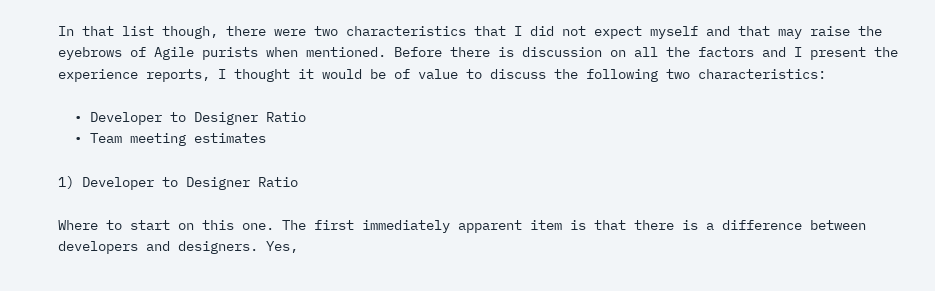In that list though, there were two characteristics that I did not expect myself and that may raise the eyebrows of Agile purists when mentioned. Before there is discussion on all the factors and I present the experience reports, I thought it would be of value to discuss the following two characteristics:

  • Developer to Designer Ratio
  • Team meeting estimates

1) Developer to Designer Ratio

Where to start on this one. The first immediately apparent item is that there is a difference between developers and designers. Yes,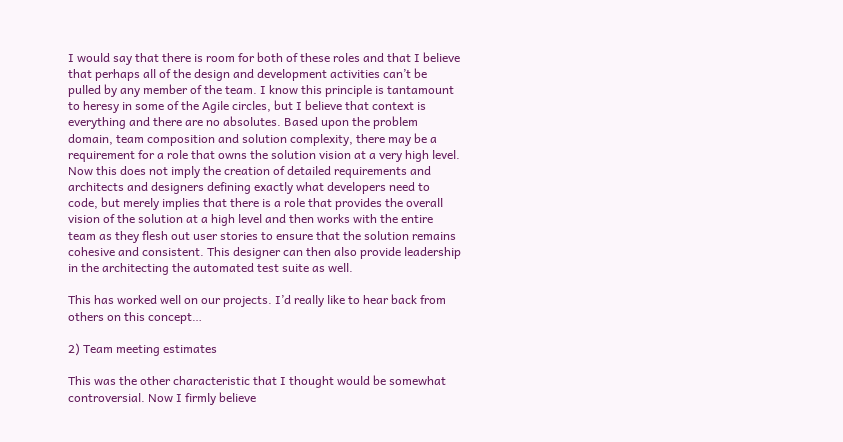I would say that there is room for both of these roles and that I believe that perhaps all of the design and development activities can’t be pulled by any member of the team. I know this principle is tantamount to heresy in some of the Agile circles, but I believe that context is everything and there are no absolutes. Based upon the problem domain, team composition and solution complexity, there may be a requirement for a role that owns the solution vision at a very high level. Now this does not imply the creation of detailed requirements and architects and designers defining exactly what developers need to code, but merely implies that there is a role that provides the overall vision of the solution at a high level and then works with the entire team as they flesh out user stories to ensure that the solution remains cohesive and consistent. This designer can then also provide leadership in the architecting the automated test suite as well.

This has worked well on our projects. I’d really like to hear back from others on this concept…

2) Team meeting estimates

This was the other characteristic that I thought would be somewhat controversial. Now I firmly believe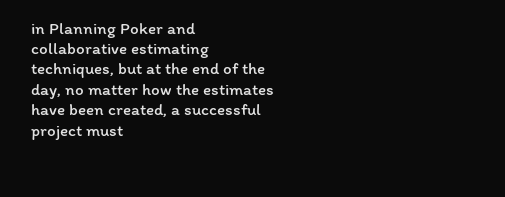in Planning Poker and collaborative estimating techniques, but at the end of the day, no matter how the estimates have been created, a successful project must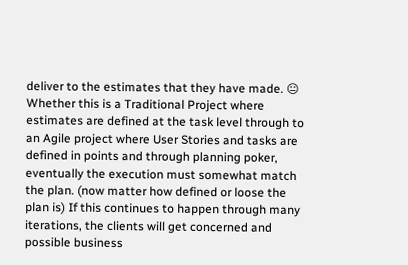deliver to the estimates that they have made. 😐 Whether this is a Traditional Project where estimates are defined at the task level through to an Agile project where User Stories and tasks are defined in points and through planning poker, eventually the execution must somewhat match the plan. (now matter how defined or loose the plan is) If this continues to happen through many iterations, the clients will get concerned and possible business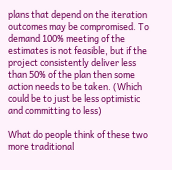plans that depend on the iteration outcomes may be compromised. To demand 100% meeting of the estimates is not feasible, but if the project consistently deliver less than 50% of the plan then some action needs to be taken. (Which could be to just be less optimistic and committing to less)

What do people think of these two more traditional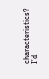characteristics? I’d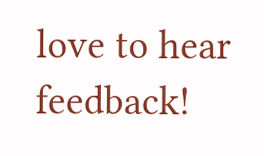love to hear feedback!